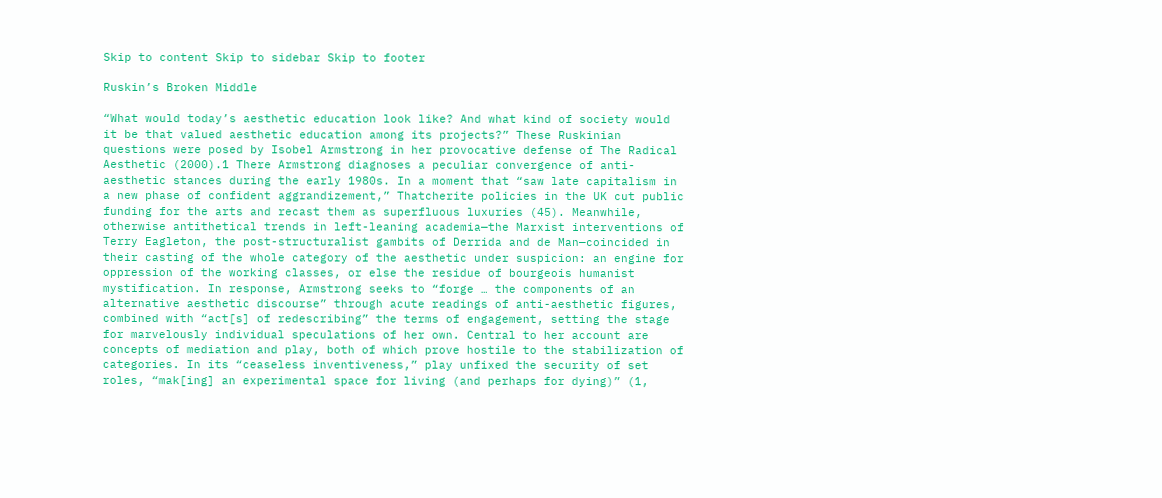Skip to content Skip to sidebar Skip to footer

Ruskin’s Broken Middle

“What would today’s aesthetic education look like? And what kind of society would it be that valued aesthetic education among its projects?” These Ruskinian questions were posed by Isobel Armstrong in her provocative defense of The Radical Aesthetic (2000).1 There Armstrong diagnoses a peculiar convergence of anti-aesthetic stances during the early 1980s. In a moment that “saw late capitalism in a new phase of confident aggrandizement,” Thatcherite policies in the UK cut public funding for the arts and recast them as superfluous luxuries (45). Meanwhile, otherwise antithetical trends in left-leaning academia—the Marxist interventions of Terry Eagleton, the post-structuralist gambits of Derrida and de Man—coincided in their casting of the whole category of the aesthetic under suspicion: an engine for oppression of the working classes, or else the residue of bourgeois humanist mystification. In response, Armstrong seeks to “forge … the components of an alternative aesthetic discourse” through acute readings of anti-aesthetic figures, combined with “act[s] of redescribing” the terms of engagement, setting the stage for marvelously individual speculations of her own. Central to her account are concepts of mediation and play, both of which prove hostile to the stabilization of categories. In its “ceaseless inventiveness,” play unfixed the security of set roles, “mak[ing] an experimental space for living (and perhaps for dying)” (1,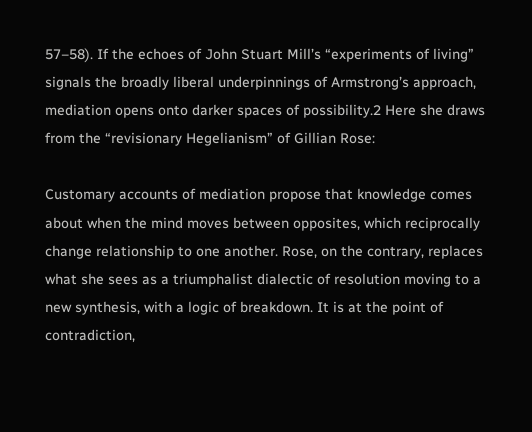57–58). If the echoes of John Stuart Mill’s “experiments of living” signals the broadly liberal underpinnings of Armstrong’s approach, mediation opens onto darker spaces of possibility.2 Here she draws from the “revisionary Hegelianism” of Gillian Rose:

Customary accounts of mediation propose that knowledge comes about when the mind moves between opposites, which reciprocally change relationship to one another. Rose, on the contrary, replaces what she sees as a triumphalist dialectic of resolution moving to a new synthesis, with a logic of breakdown. It is at the point of contradiction,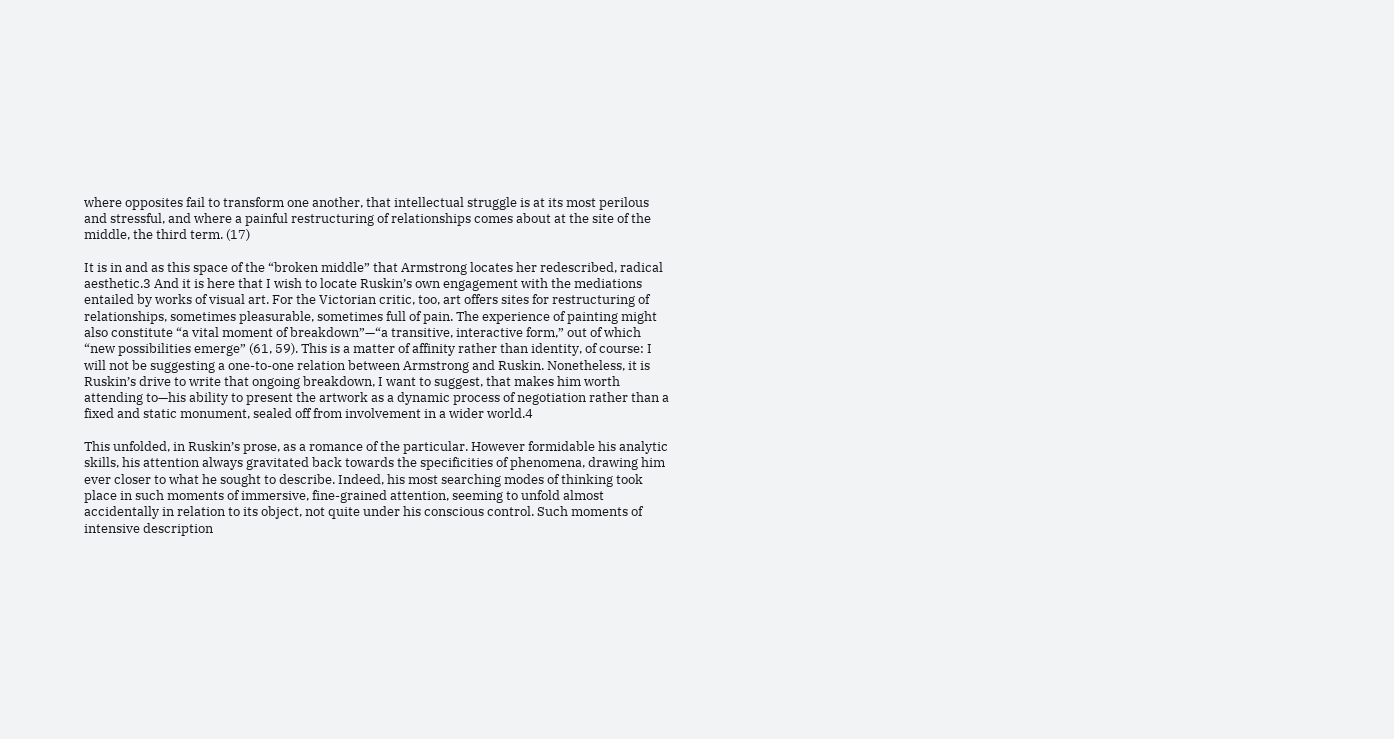where opposites fail to transform one another, that intellectual struggle is at its most perilous and stressful, and where a painful restructuring of relationships comes about at the site of the middle, the third term. (17)

It is in and as this space of the “broken middle” that Armstrong locates her redescribed, radical aesthetic.3 And it is here that I wish to locate Ruskin’s own engagement with the mediations entailed by works of visual art. For the Victorian critic, too, art offers sites for restructuring of relationships, sometimes pleasurable, sometimes full of pain. The experience of painting might also constitute “a vital moment of breakdown”—“a transitive, interactive form,” out of which “new possibilities emerge” (61, 59). This is a matter of affinity rather than identity, of course: I will not be suggesting a one-to-one relation between Armstrong and Ruskin. Nonetheless, it is Ruskin’s drive to write that ongoing breakdown, I want to suggest, that makes him worth attending to—his ability to present the artwork as a dynamic process of negotiation rather than a fixed and static monument, sealed off from involvement in a wider world.4

This unfolded, in Ruskin’s prose, as a romance of the particular. However formidable his analytic skills, his attention always gravitated back towards the specificities of phenomena, drawing him ever closer to what he sought to describe. Indeed, his most searching modes of thinking took place in such moments of immersive, fine-grained attention, seeming to unfold almost accidentally in relation to its object, not quite under his conscious control. Such moments of intensive description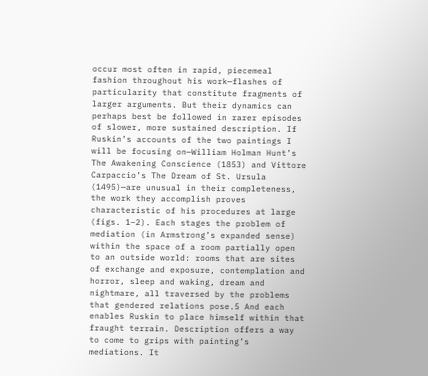occur most often in rapid, piecemeal fashion throughout his work—flashes of particularity that constitute fragments of larger arguments. But their dynamics can perhaps best be followed in rarer episodes of slower, more sustained description. If Ruskin’s accounts of the two paintings I will be focusing on—William Holman Hunt’s The Awakening Conscience (1853) and Vittore Carpaccio’s The Dream of St. Ursula (1495)—are unusual in their completeness, the work they accomplish proves characteristic of his procedures at large (figs. 1–2). Each stages the problem of mediation (in Armstrong’s expanded sense) within the space of a room partially open to an outside world: rooms that are sites of exchange and exposure, contemplation and horror, sleep and waking, dream and nightmare, all traversed by the problems that gendered relations pose.5 And each enables Ruskin to place himself within that fraught terrain. Description offers a way to come to grips with painting’s mediations. It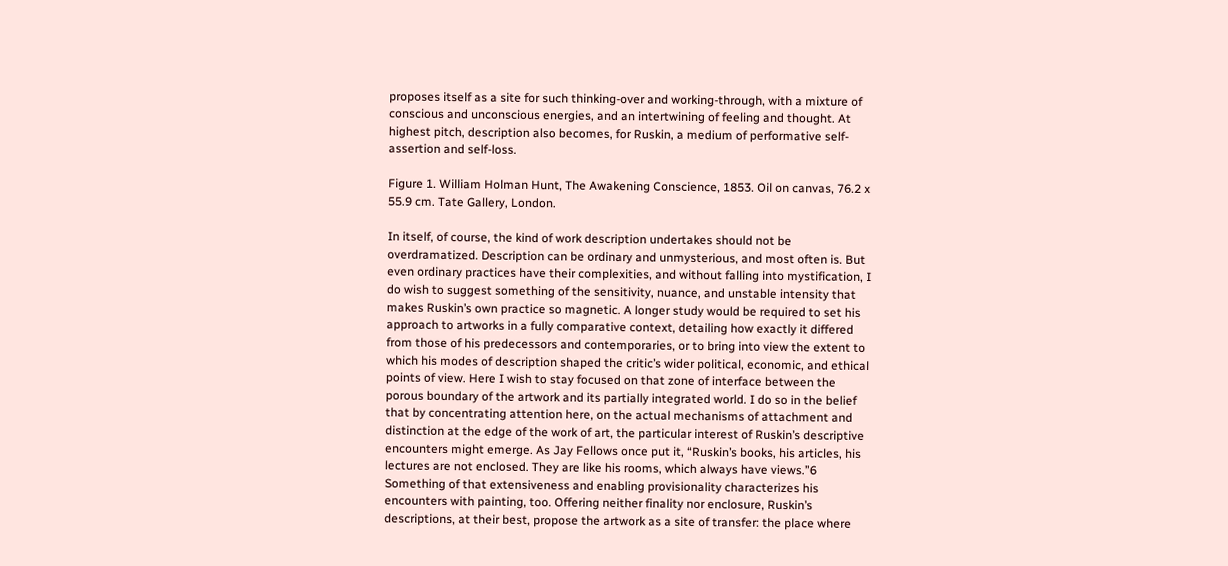proposes itself as a site for such thinking-over and working-through, with a mixture of conscious and unconscious energies, and an intertwining of feeling and thought. At highest pitch, description also becomes, for Ruskin, a medium of performative self-assertion and self-loss.

Figure 1. William Holman Hunt, The Awakening Conscience, 1853. Oil on canvas, 76.2 x 55.9 cm. Tate Gallery, London.

In itself, of course, the kind of work description undertakes should not be overdramatized. Description can be ordinary and unmysterious, and most often is. But even ordinary practices have their complexities, and without falling into mystification, I do wish to suggest something of the sensitivity, nuance, and unstable intensity that makes Ruskin’s own practice so magnetic. A longer study would be required to set his approach to artworks in a fully comparative context, detailing how exactly it differed from those of his predecessors and contemporaries, or to bring into view the extent to which his modes of description shaped the critic’s wider political, economic, and ethical points of view. Here I wish to stay focused on that zone of interface between the porous boundary of the artwork and its partially integrated world. I do so in the belief that by concentrating attention here, on the actual mechanisms of attachment and distinction at the edge of the work of art, the particular interest of Ruskin’s descriptive encounters might emerge. As Jay Fellows once put it, “Ruskin’s books, his articles, his lectures are not enclosed. They are like his rooms, which always have views.”6 Something of that extensiveness and enabling provisionality characterizes his encounters with painting, too. Offering neither finality nor enclosure, Ruskin’s descriptions, at their best, propose the artwork as a site of transfer: the place where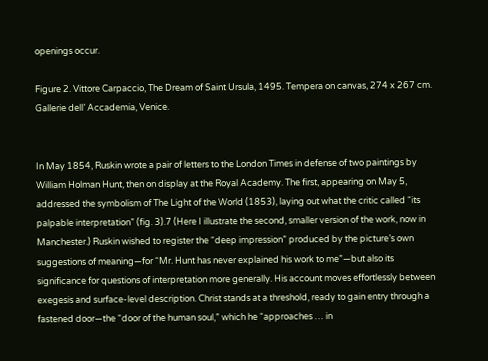openings occur.

Figure 2. Vittore Carpaccio, The Dream of Saint Ursula, 1495. Tempera on canvas, 274 x 267 cm. Gallerie dell’ Accademia, Venice.


In May 1854, Ruskin wrote a pair of letters to the London Times in defense of two paintings by William Holman Hunt, then on display at the Royal Academy. The first, appearing on May 5, addressed the symbolism of The Light of the World (1853), laying out what the critic called “its palpable interpretation” (fig. 3).7 (Here I illustrate the second, smaller version of the work, now in Manchester.) Ruskin wished to register the “deep impression” produced by the picture’s own suggestions of meaning—for “Mr. Hunt has never explained his work to me”—but also its significance for questions of interpretation more generally. His account moves effortlessly between exegesis and surface-level description. Christ stands at a threshold, ready to gain entry through a fastened door—the “door of the human soul,” which he “approaches … in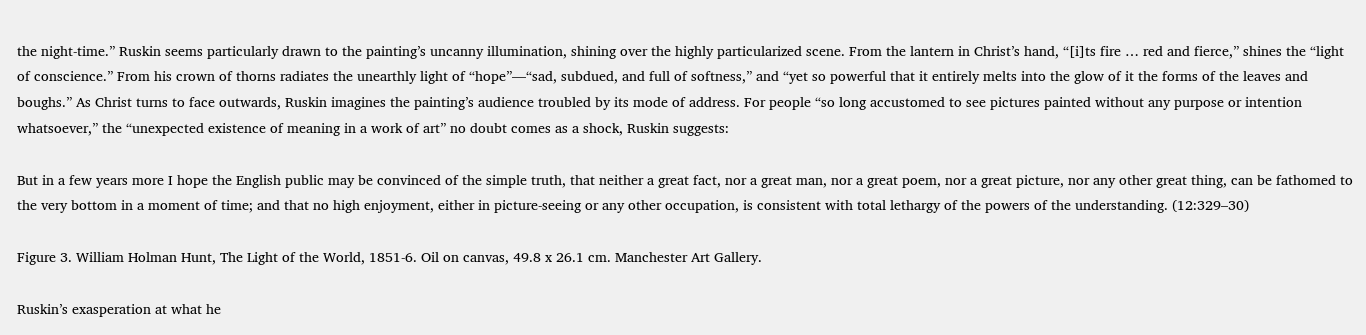the night-time.” Ruskin seems particularly drawn to the painting’s uncanny illumination, shining over the highly particularized scene. From the lantern in Christ’s hand, “[i]ts fire … red and fierce,” shines the “light of conscience.” From his crown of thorns radiates the unearthly light of “hope”—“sad, subdued, and full of softness,” and “yet so powerful that it entirely melts into the glow of it the forms of the leaves and boughs.” As Christ turns to face outwards, Ruskin imagines the painting’s audience troubled by its mode of address. For people “so long accustomed to see pictures painted without any purpose or intention whatsoever,” the “unexpected existence of meaning in a work of art” no doubt comes as a shock, Ruskin suggests:

But in a few years more I hope the English public may be convinced of the simple truth, that neither a great fact, nor a great man, nor a great poem, nor a great picture, nor any other great thing, can be fathomed to the very bottom in a moment of time; and that no high enjoyment, either in picture-seeing or any other occupation, is consistent with total lethargy of the powers of the understanding. (12:329–30)

Figure 3. William Holman Hunt, The Light of the World, 1851-6. Oil on canvas, 49.8 x 26.1 cm. Manchester Art Gallery.

Ruskin’s exasperation at what he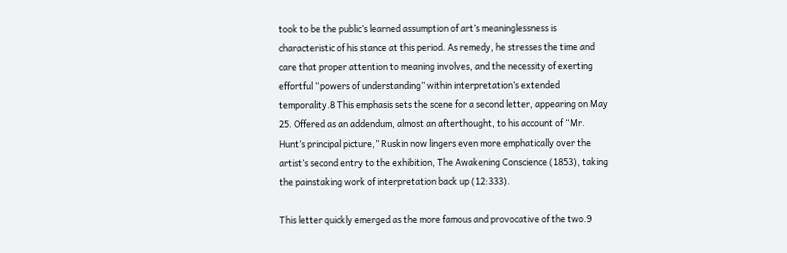took to be the public’s learned assumption of art’s meaninglessness is characteristic of his stance at this period. As remedy, he stresses the time and care that proper attention to meaning involves, and the necessity of exerting effortful “powers of understanding” within interpretation’s extended temporality.8 This emphasis sets the scene for a second letter, appearing on May 25. Offered as an addendum, almost an afterthought, to his account of “Mr. Hunt’s principal picture,” Ruskin now lingers even more emphatically over the artist’s second entry to the exhibition, The Awakening Conscience (1853), taking the painstaking work of interpretation back up (12:333).

This letter quickly emerged as the more famous and provocative of the two.9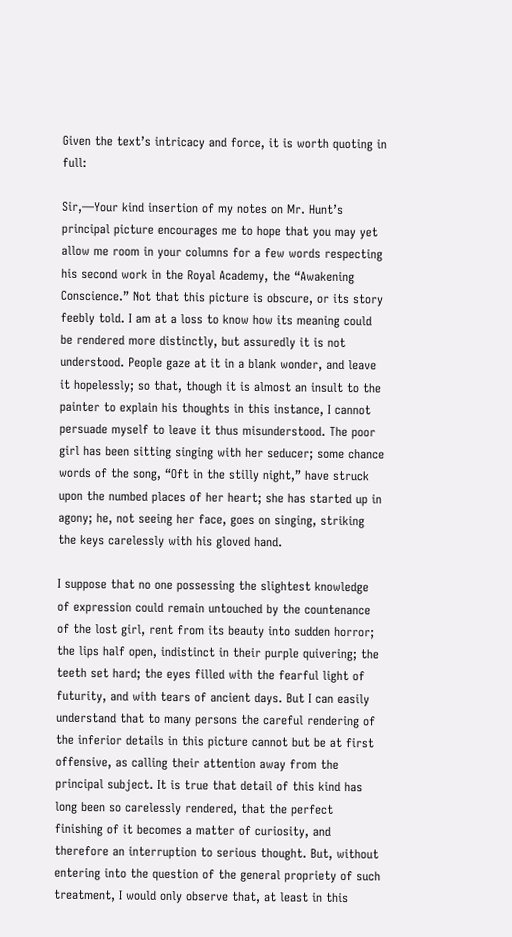Given the text’s intricacy and force, it is worth quoting in full:

Sir,—Your kind insertion of my notes on Mr. Hunt’s principal picture encourages me to hope that you may yet allow me room in your columns for a few words respecting his second work in the Royal Academy, the “Awakening Conscience.” Not that this picture is obscure, or its story feebly told. I am at a loss to know how its meaning could be rendered more distinctly, but assuredly it is not understood. People gaze at it in a blank wonder, and leave it hopelessly; so that, though it is almost an insult to the painter to explain his thoughts in this instance, I cannot persuade myself to leave it thus misunderstood. The poor girl has been sitting singing with her seducer; some chance words of the song, “Oft in the stilly night,” have struck upon the numbed places of her heart; she has started up in agony; he, not seeing her face, goes on singing, striking the keys carelessly with his gloved hand.

I suppose that no one possessing the slightest knowledge of expression could remain untouched by the countenance of the lost girl, rent from its beauty into sudden horror; the lips half open, indistinct in their purple quivering; the teeth set hard; the eyes filled with the fearful light of futurity, and with tears of ancient days. But I can easily understand that to many persons the careful rendering of the inferior details in this picture cannot but be at first offensive, as calling their attention away from the principal subject. It is true that detail of this kind has long been so carelessly rendered, that the perfect finishing of it becomes a matter of curiosity, and therefore an interruption to serious thought. But, without entering into the question of the general propriety of such treatment, I would only observe that, at least in this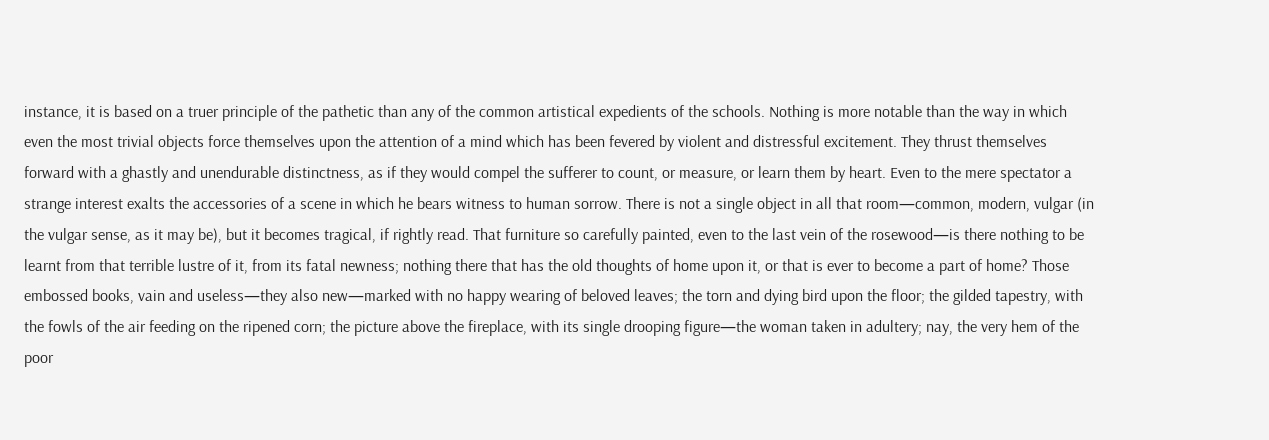instance, it is based on a truer principle of the pathetic than any of the common artistical expedients of the schools. Nothing is more notable than the way in which even the most trivial objects force themselves upon the attention of a mind which has been fevered by violent and distressful excitement. They thrust themselves forward with a ghastly and unendurable distinctness, as if they would compel the sufferer to count, or measure, or learn them by heart. Even to the mere spectator a strange interest exalts the accessories of a scene in which he bears witness to human sorrow. There is not a single object in all that room—common, modern, vulgar (in the vulgar sense, as it may be), but it becomes tragical, if rightly read. That furniture so carefully painted, even to the last vein of the rosewood—is there nothing to be learnt from that terrible lustre of it, from its fatal newness; nothing there that has the old thoughts of home upon it, or that is ever to become a part of home? Those embossed books, vain and useless—they also new—marked with no happy wearing of beloved leaves; the torn and dying bird upon the floor; the gilded tapestry, with the fowls of the air feeding on the ripened corn; the picture above the fireplace, with its single drooping figure—the woman taken in adultery; nay, the very hem of the poor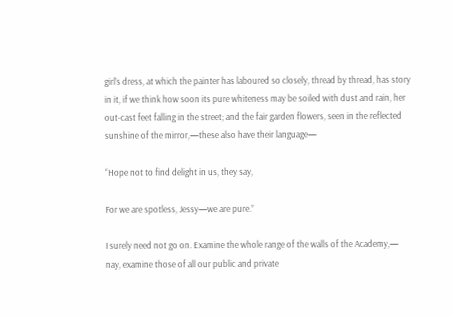girl’s dress, at which the painter has laboured so closely, thread by thread, has story in it, if we think how soon its pure whiteness may be soiled with dust and rain, her out-cast feet falling in the street; and the fair garden flowers, seen in the reflected sunshine of the mirror,—these also have their language—

“Hope not to find delight in us, they say,

For we are spotless, Jessy—we are pure.”

I surely need not go on. Examine the whole range of the walls of the Academy,— nay, examine those of all our public and private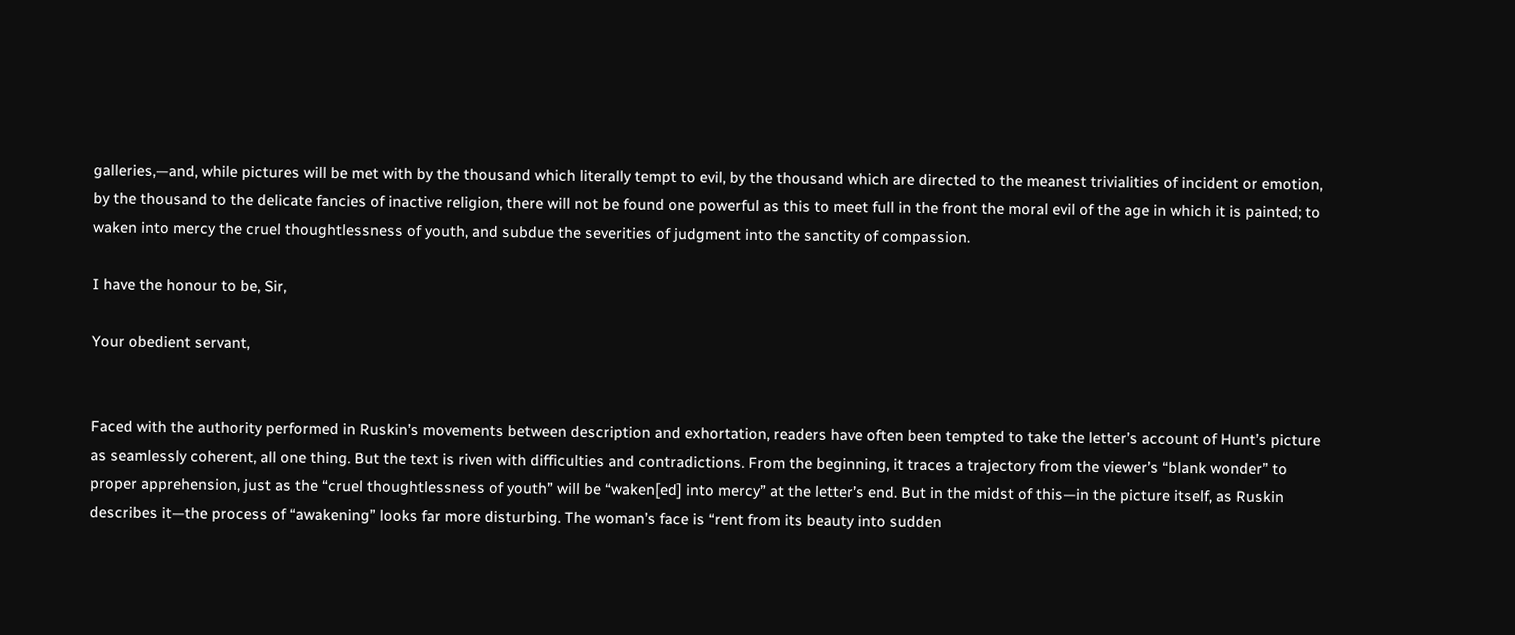galleries,—and, while pictures will be met with by the thousand which literally tempt to evil, by the thousand which are directed to the meanest trivialities of incident or emotion, by the thousand to the delicate fancies of inactive religion, there will not be found one powerful as this to meet full in the front the moral evil of the age in which it is painted; to waken into mercy the cruel thoughtlessness of youth, and subdue the severities of judgment into the sanctity of compassion.

I have the honour to be, Sir,

Your obedient servant,


Faced with the authority performed in Ruskin’s movements between description and exhortation, readers have often been tempted to take the letter’s account of Hunt’s picture as seamlessly coherent, all one thing. But the text is riven with difficulties and contradictions. From the beginning, it traces a trajectory from the viewer’s “blank wonder” to proper apprehension, just as the “cruel thoughtlessness of youth” will be “waken[ed] into mercy” at the letter’s end. But in the midst of this—in the picture itself, as Ruskin describes it—the process of “awakening” looks far more disturbing. The woman’s face is “rent from its beauty into sudden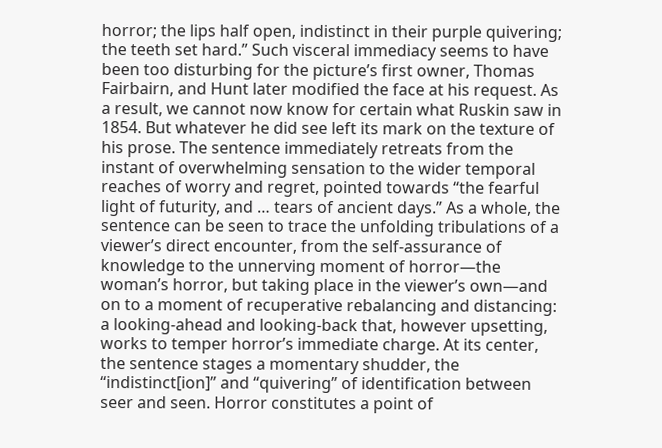horror; the lips half open, indistinct in their purple quivering; the teeth set hard.” Such visceral immediacy seems to have been too disturbing for the picture’s first owner, Thomas Fairbairn, and Hunt later modified the face at his request. As a result, we cannot now know for certain what Ruskin saw in 1854. But whatever he did see left its mark on the texture of his prose. The sentence immediately retreats from the instant of overwhelming sensation to the wider temporal reaches of worry and regret, pointed towards “the fearful light of futurity, and … tears of ancient days.” As a whole, the sentence can be seen to trace the unfolding tribulations of a viewer’s direct encounter, from the self-assurance of knowledge to the unnerving moment of horror—the woman’s horror, but taking place in the viewer’s own—and on to a moment of recuperative rebalancing and distancing: a looking-ahead and looking-back that, however upsetting, works to temper horror’s immediate charge. At its center, the sentence stages a momentary shudder, the “indistinct[ion]” and “quivering” of identification between seer and seen. Horror constitutes a point of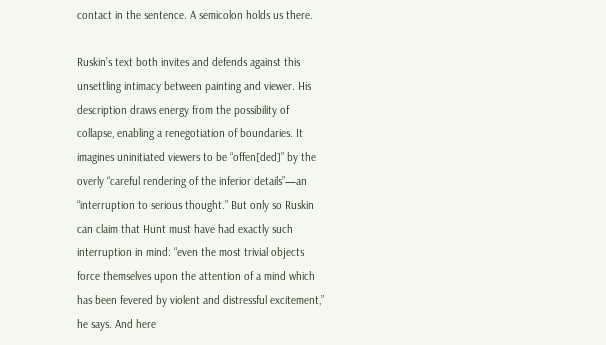contact in the sentence. A semicolon holds us there.

Ruskin’s text both invites and defends against this unsettling intimacy between painting and viewer. His description draws energy from the possibility of collapse, enabling a renegotiation of boundaries. It imagines uninitiated viewers to be “offen[ded]” by the overly “careful rendering of the inferior details”—an “interruption to serious thought.” But only so Ruskin can claim that Hunt must have had exactly such interruption in mind: “even the most trivial objects force themselves upon the attention of a mind which has been fevered by violent and distressful excitement,” he says. And here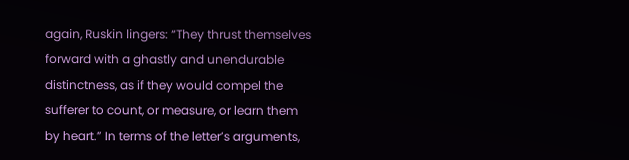again, Ruskin lingers: “They thrust themselves forward with a ghastly and unendurable distinctness, as if they would compel the sufferer to count, or measure, or learn them by heart.” In terms of the letter’s arguments,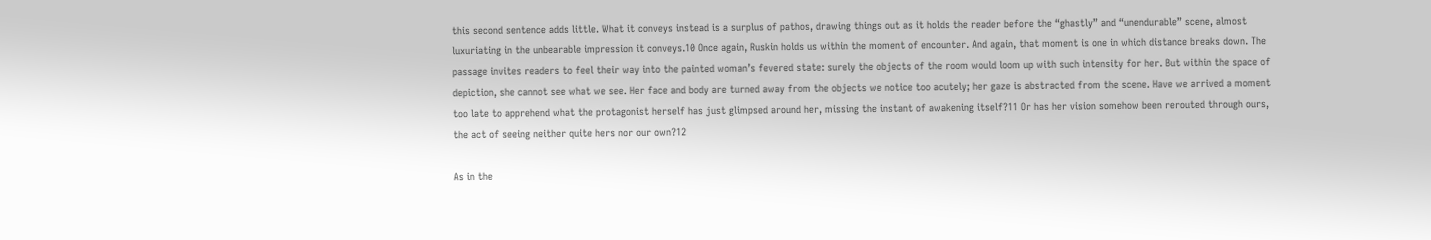this second sentence adds little. What it conveys instead is a surplus of pathos, drawing things out as it holds the reader before the “ghastly” and “unendurable” scene, almost luxuriating in the unbearable impression it conveys.10 Once again, Ruskin holds us within the moment of encounter. And again, that moment is one in which distance breaks down. The passage invites readers to feel their way into the painted woman’s fevered state: surely the objects of the room would loom up with such intensity for her. But within the space of depiction, she cannot see what we see. Her face and body are turned away from the objects we notice too acutely; her gaze is abstracted from the scene. Have we arrived a moment too late to apprehend what the protagonist herself has just glimpsed around her, missing the instant of awakening itself?11 Or has her vision somehow been rerouted through ours, the act of seeing neither quite hers nor our own?12

As in the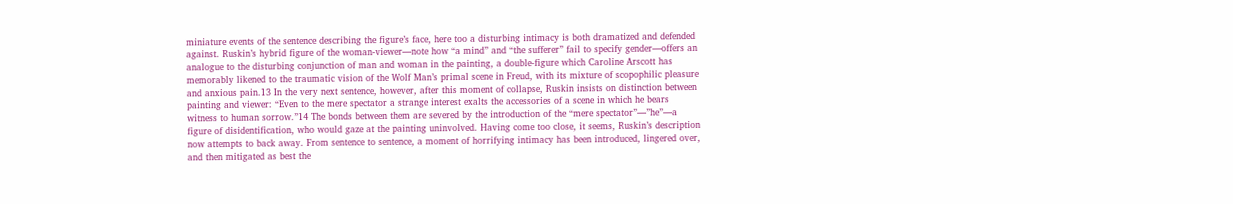miniature events of the sentence describing the figure’s face, here too a disturbing intimacy is both dramatized and defended against. Ruskin’s hybrid figure of the woman-viewer—note how “a mind” and “the sufferer” fail to specify gender—offers an analogue to the disturbing conjunction of man and woman in the painting, a double-figure which Caroline Arscott has memorably likened to the traumatic vision of the Wolf Man’s primal scene in Freud, with its mixture of scopophilic pleasure and anxious pain.13 In the very next sentence, however, after this moment of collapse, Ruskin insists on distinction between painting and viewer: “Even to the mere spectator a strange interest exalts the accessories of a scene in which he bears witness to human sorrow.”14 The bonds between them are severed by the introduction of the “mere spectator”—”he”—a figure of disidentification, who would gaze at the painting uninvolved. Having come too close, it seems, Ruskin’s description now attempts to back away. From sentence to sentence, a moment of horrifying intimacy has been introduced, lingered over, and then mitigated as best the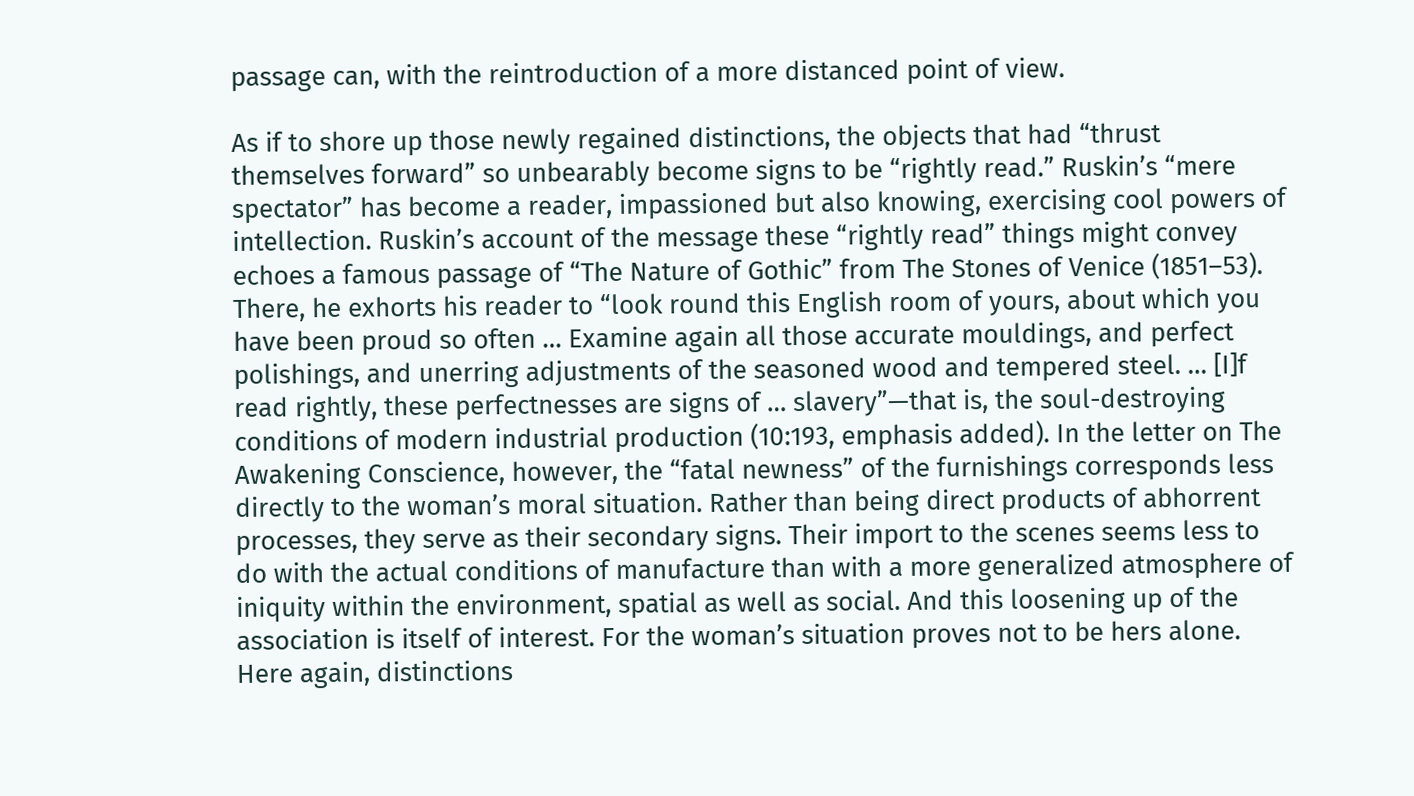passage can, with the reintroduction of a more distanced point of view.

As if to shore up those newly regained distinctions, the objects that had “thrust themselves forward” so unbearably become signs to be “rightly read.” Ruskin’s “mere spectator” has become a reader, impassioned but also knowing, exercising cool powers of intellection. Ruskin’s account of the message these “rightly read” things might convey echoes a famous passage of “The Nature of Gothic” from The Stones of Venice (1851–53). There, he exhorts his reader to “look round this English room of yours, about which you have been proud so often … Examine again all those accurate mouldings, and perfect polishings, and unerring adjustments of the seasoned wood and tempered steel. … [I]f read rightly, these perfectnesses are signs of … slavery”—that is, the soul-destroying conditions of modern industrial production (10:193, emphasis added). In the letter on The Awakening Conscience, however, the “fatal newness” of the furnishings corresponds less directly to the woman’s moral situation. Rather than being direct products of abhorrent processes, they serve as their secondary signs. Their import to the scenes seems less to do with the actual conditions of manufacture than with a more generalized atmosphere of iniquity within the environment, spatial as well as social. And this loosening up of the association is itself of interest. For the woman’s situation proves not to be hers alone. Here again, distinctions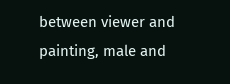between viewer and painting, male and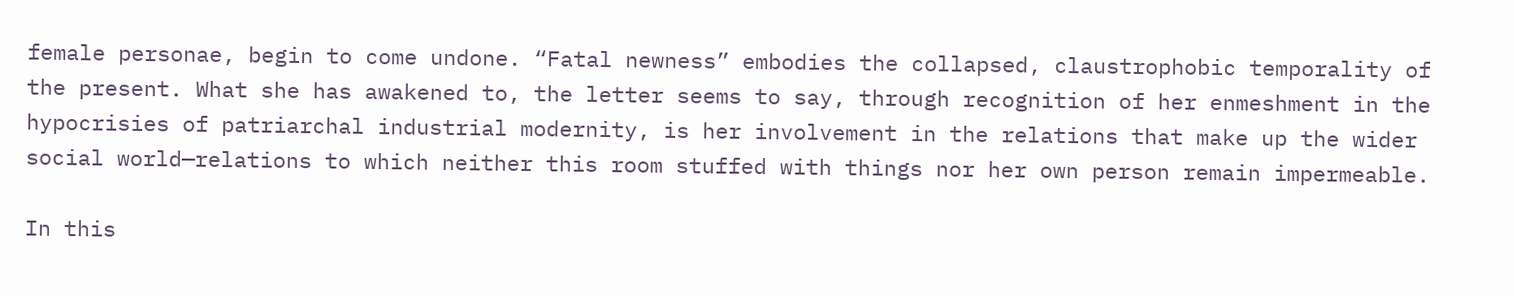female personae, begin to come undone. “Fatal newness” embodies the collapsed, claustrophobic temporality of the present. What she has awakened to, the letter seems to say, through recognition of her enmeshment in the hypocrisies of patriarchal industrial modernity, is her involvement in the relations that make up the wider social world—relations to which neither this room stuffed with things nor her own person remain impermeable.

In this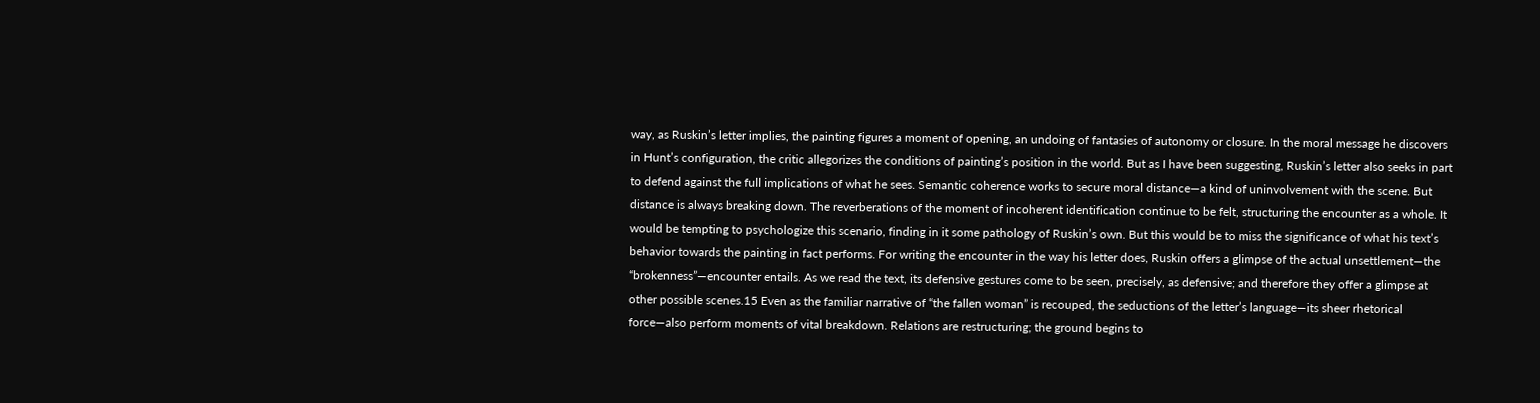way, as Ruskin’s letter implies, the painting figures a moment of opening, an undoing of fantasies of autonomy or closure. In the moral message he discovers in Hunt’s configuration, the critic allegorizes the conditions of painting’s position in the world. But as I have been suggesting, Ruskin’s letter also seeks in part to defend against the full implications of what he sees. Semantic coherence works to secure moral distance—a kind of uninvolvement with the scene. But distance is always breaking down. The reverberations of the moment of incoherent identification continue to be felt, structuring the encounter as a whole. It would be tempting to psychologize this scenario, finding in it some pathology of Ruskin’s own. But this would be to miss the significance of what his text’s behavior towards the painting in fact performs. For writing the encounter in the way his letter does, Ruskin offers a glimpse of the actual unsettlement—the “brokenness”—encounter entails. As we read the text, its defensive gestures come to be seen, precisely, as defensive; and therefore they offer a glimpse at other possible scenes.15 Even as the familiar narrative of “the fallen woman” is recouped, the seductions of the letter’s language—its sheer rhetorical force—also perform moments of vital breakdown. Relations are restructuring; the ground begins to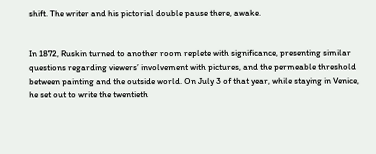shift. The writer and his pictorial double pause there, awake.


In 1872, Ruskin turned to another room replete with significance, presenting similar questions regarding viewers’ involvement with pictures, and the permeable threshold between painting and the outside world. On July 3 of that year, while staying in Venice, he set out to write the twentieth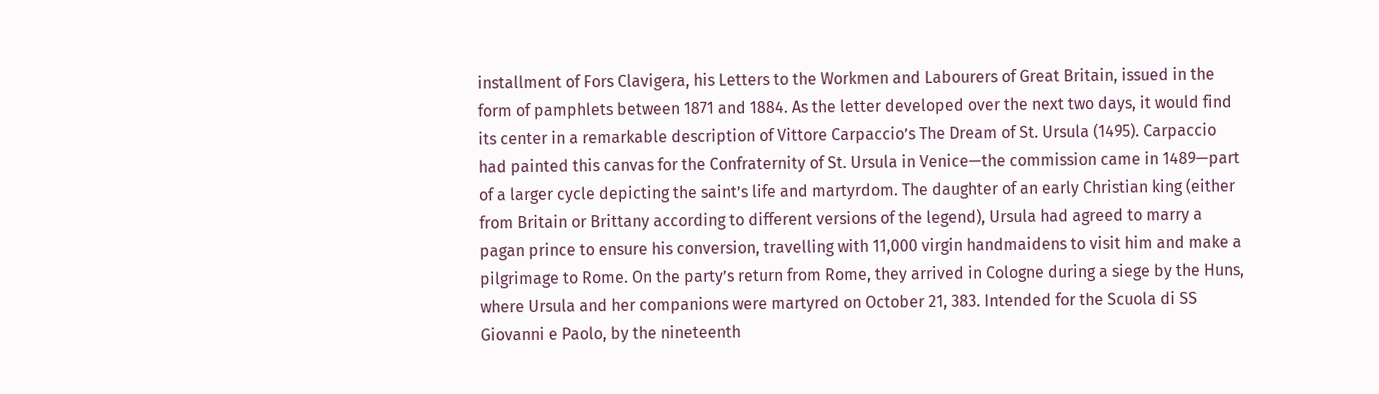installment of Fors Clavigera, his Letters to the Workmen and Labourers of Great Britain, issued in the form of pamphlets between 1871 and 1884. As the letter developed over the next two days, it would find its center in a remarkable description of Vittore Carpaccio’s The Dream of St. Ursula (1495). Carpaccio had painted this canvas for the Confraternity of St. Ursula in Venice—the commission came in 1489—part of a larger cycle depicting the saint’s life and martyrdom. The daughter of an early Christian king (either from Britain or Brittany according to different versions of the legend), Ursula had agreed to marry a pagan prince to ensure his conversion, travelling with 11,000 virgin handmaidens to visit him and make a pilgrimage to Rome. On the party’s return from Rome, they arrived in Cologne during a siege by the Huns, where Ursula and her companions were martyred on October 21, 383. Intended for the Scuola di SS Giovanni e Paolo, by the nineteenth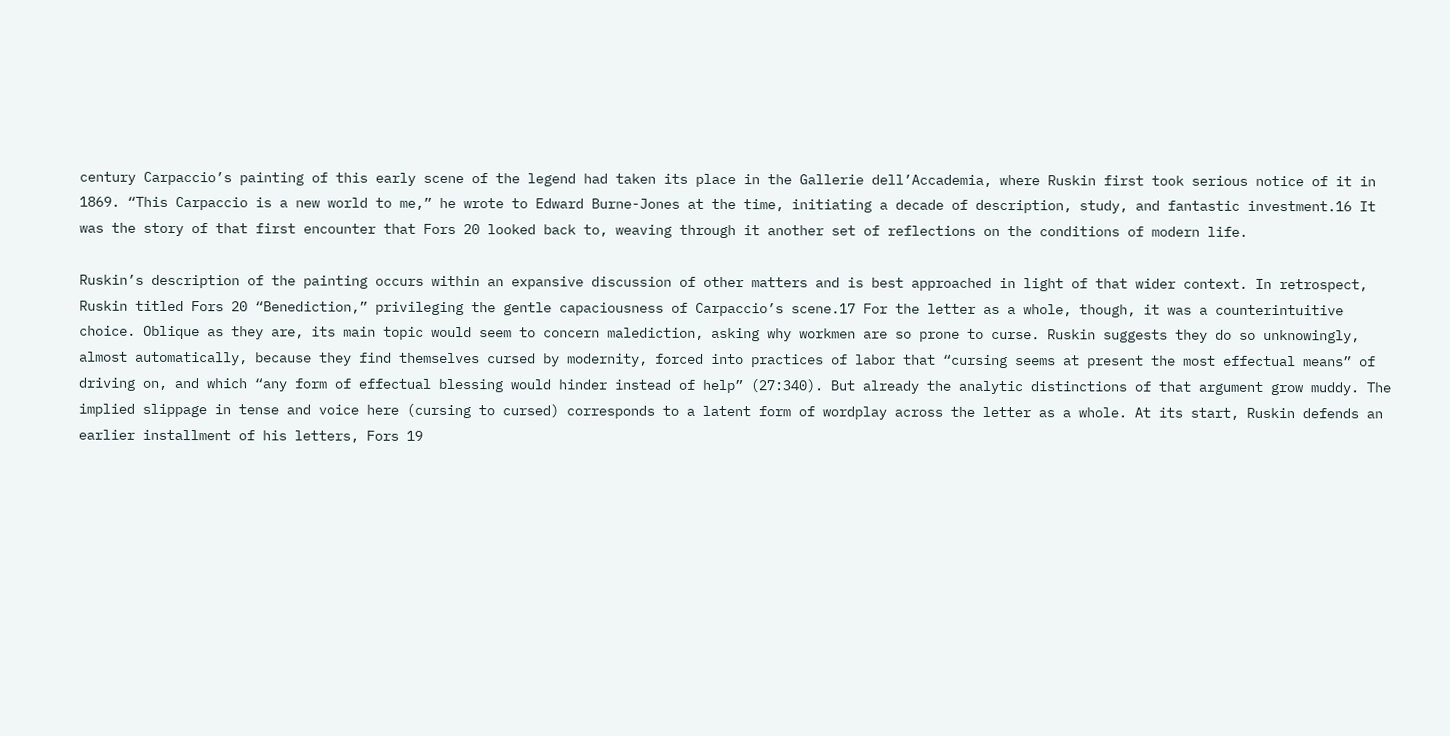century Carpaccio’s painting of this early scene of the legend had taken its place in the Gallerie dell’Accademia, where Ruskin first took serious notice of it in 1869. “This Carpaccio is a new world to me,” he wrote to Edward Burne-Jones at the time, initiating a decade of description, study, and fantastic investment.16 It was the story of that first encounter that Fors 20 looked back to, weaving through it another set of reflections on the conditions of modern life.

Ruskin’s description of the painting occurs within an expansive discussion of other matters and is best approached in light of that wider context. In retrospect, Ruskin titled Fors 20 “Benediction,” privileging the gentle capaciousness of Carpaccio’s scene.17 For the letter as a whole, though, it was a counterintuitive choice. Oblique as they are, its main topic would seem to concern malediction, asking why workmen are so prone to curse. Ruskin suggests they do so unknowingly, almost automatically, because they find themselves cursed by modernity, forced into practices of labor that “cursing seems at present the most effectual means” of driving on, and which “any form of effectual blessing would hinder instead of help” (27:340). But already the analytic distinctions of that argument grow muddy. The implied slippage in tense and voice here (cursing to cursed) corresponds to a latent form of wordplay across the letter as a whole. At its start, Ruskin defends an earlier installment of his letters, Fors 19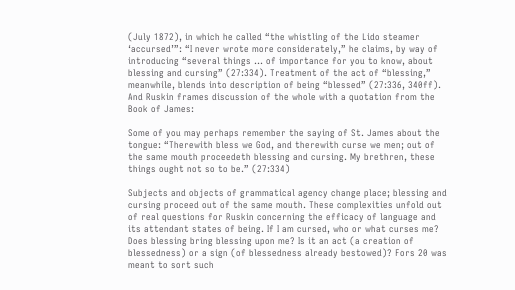(July 1872), in which he called “the whistling of the Lido steamer ‘accursed’”: “I never wrote more considerately,” he claims, by way of introducing “several things … of importance for you to know, about blessing and cursing” (27:334). Treatment of the act of “blessing,” meanwhile, blends into description of being “blessed” (27:336, 340ff). And Ruskin frames discussion of the whole with a quotation from the Book of James:

Some of you may perhaps remember the saying of St. James about the tongue: “Therewith bless we God, and therewith curse we men; out of the same mouth proceedeth blessing and cursing. My brethren, these things ought not so to be.” (27:334)

Subjects and objects of grammatical agency change place; blessing and cursing proceed out of the same mouth. These complexities unfold out of real questions for Ruskin concerning the efficacy of language and its attendant states of being. If I am cursed, who or what curses me? Does blessing bring blessing upon me? Is it an act (a creation of blessedness) or a sign (of blessedness already bestowed)? Fors 20 was meant to sort such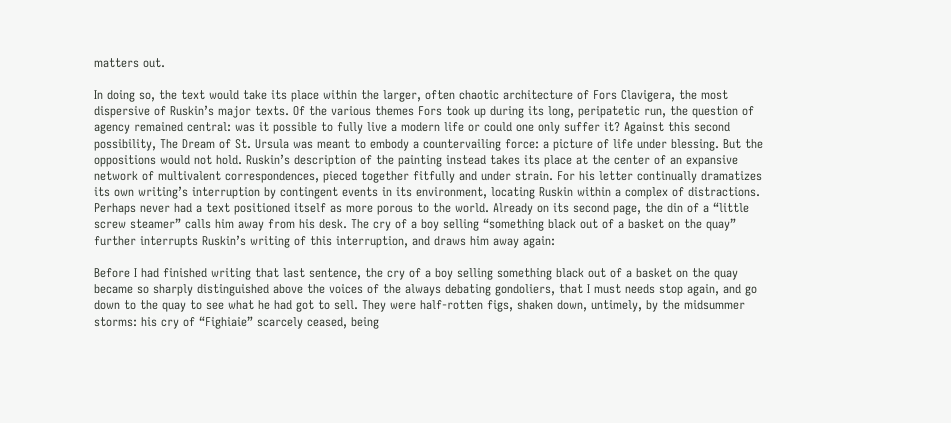matters out.

In doing so, the text would take its place within the larger, often chaotic architecture of Fors Clavigera, the most dispersive of Ruskin’s major texts. Of the various themes Fors took up during its long, peripatetic run, the question of agency remained central: was it possible to fully live a modern life or could one only suffer it? Against this second possibility, The Dream of St. Ursula was meant to embody a countervailing force: a picture of life under blessing. But the oppositions would not hold. Ruskin’s description of the painting instead takes its place at the center of an expansive network of multivalent correspondences, pieced together fitfully and under strain. For his letter continually dramatizes its own writing’s interruption by contingent events in its environment, locating Ruskin within a complex of distractions. Perhaps never had a text positioned itself as more porous to the world. Already on its second page, the din of a “little screw steamer” calls him away from his desk. The cry of a boy selling “something black out of a basket on the quay” further interrupts Ruskin’s writing of this interruption, and draws him away again:

Before I had finished writing that last sentence, the cry of a boy selling something black out of a basket on the quay became so sharply distinguished above the voices of the always debating gondoliers, that I must needs stop again, and go down to the quay to see what he had got to sell. They were half-rotten figs, shaken down, untimely, by the midsummer storms: his cry of “Fighiaie” scarcely ceased, being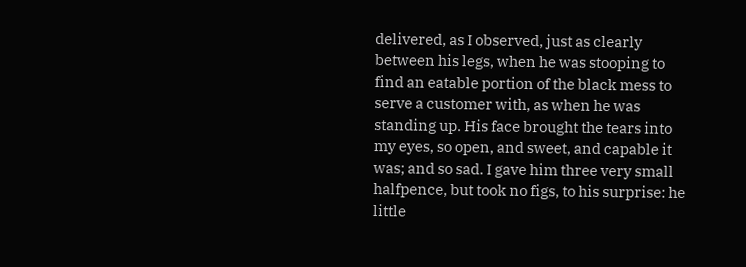delivered, as I observed, just as clearly between his legs, when he was stooping to find an eatable portion of the black mess to serve a customer with, as when he was standing up. His face brought the tears into my eyes, so open, and sweet, and capable it was; and so sad. I gave him three very small halfpence, but took no figs, to his surprise: he little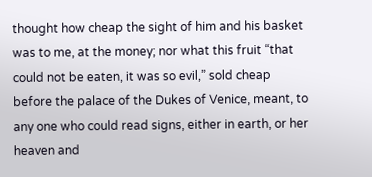thought how cheap the sight of him and his basket was to me, at the money; nor what this fruit “that could not be eaten, it was so evil,” sold cheap before the palace of the Dukes of Venice, meant, to any one who could read signs, either in earth, or her heaven and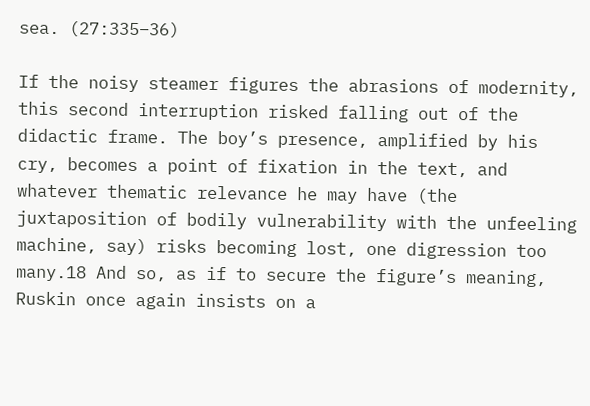sea. (27:335–36)

If the noisy steamer figures the abrasions of modernity, this second interruption risked falling out of the didactic frame. The boy’s presence, amplified by his cry, becomes a point of fixation in the text, and whatever thematic relevance he may have (the juxtaposition of bodily vulnerability with the unfeeling machine, say) risks becoming lost, one digression too many.18 And so, as if to secure the figure’s meaning, Ruskin once again insists on a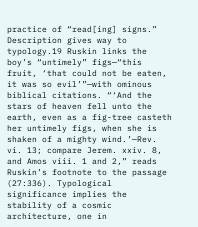practice of “read[ing] signs.” Description gives way to typology.19 Ruskin links the boy’s “untimely” figs—“this fruit, ‘that could not be eaten, it was so evil’”—with ominous biblical citations. “‘And the stars of heaven fell unto the earth, even as a fig-tree casteth her untimely figs, when she is shaken of a mighty wind.’—Rev. vi. 13; compare Jerem. xxiv. 8, and Amos viii. 1 and 2,” reads Ruskin’s footnote to the passage (27:336). Typological significance implies the stability of a cosmic architecture, one in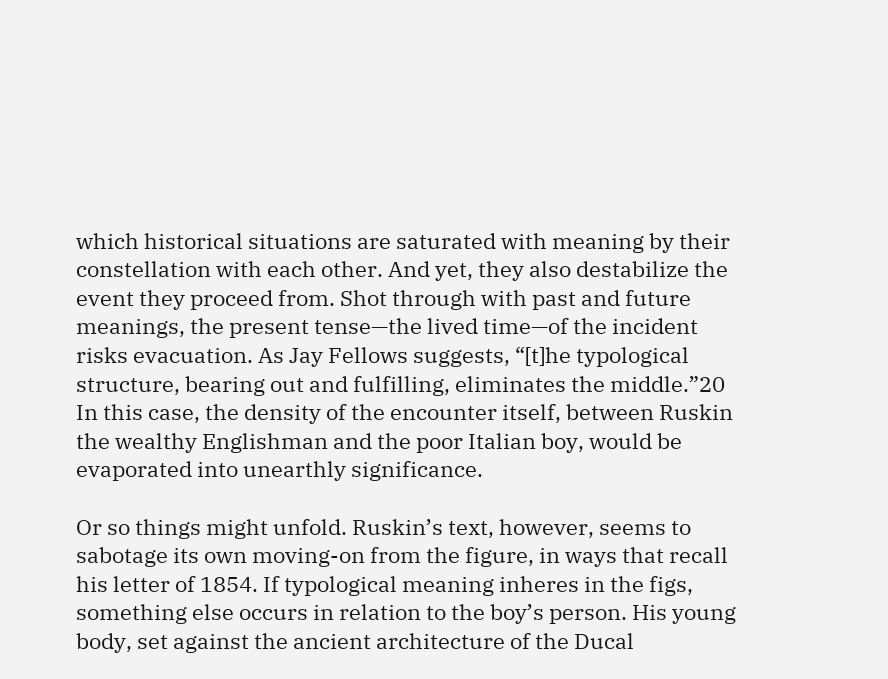which historical situations are saturated with meaning by their constellation with each other. And yet, they also destabilize the event they proceed from. Shot through with past and future meanings, the present tense—the lived time—of the incident risks evacuation. As Jay Fellows suggests, “[t]he typological structure, bearing out and fulfilling, eliminates the middle.”20 In this case, the density of the encounter itself, between Ruskin the wealthy Englishman and the poor Italian boy, would be evaporated into unearthly significance.

Or so things might unfold. Ruskin’s text, however, seems to sabotage its own moving-on from the figure, in ways that recall his letter of 1854. If typological meaning inheres in the figs, something else occurs in relation to the boy’s person. His young body, set against the ancient architecture of the Ducal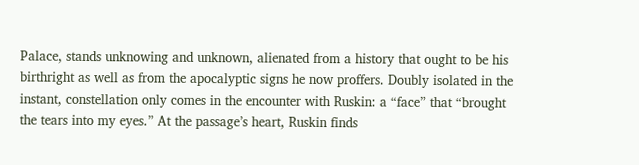Palace, stands unknowing and unknown, alienated from a history that ought to be his birthright as well as from the apocalyptic signs he now proffers. Doubly isolated in the instant, constellation only comes in the encounter with Ruskin: a “face” that “brought the tears into my eyes.” At the passage’s heart, Ruskin finds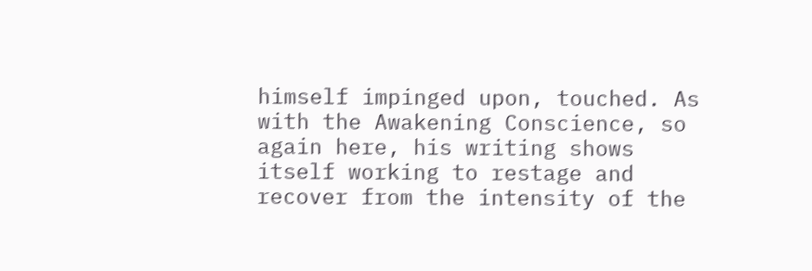himself impinged upon, touched. As with the Awakening Conscience, so again here, his writing shows itself working to restage and recover from the intensity of the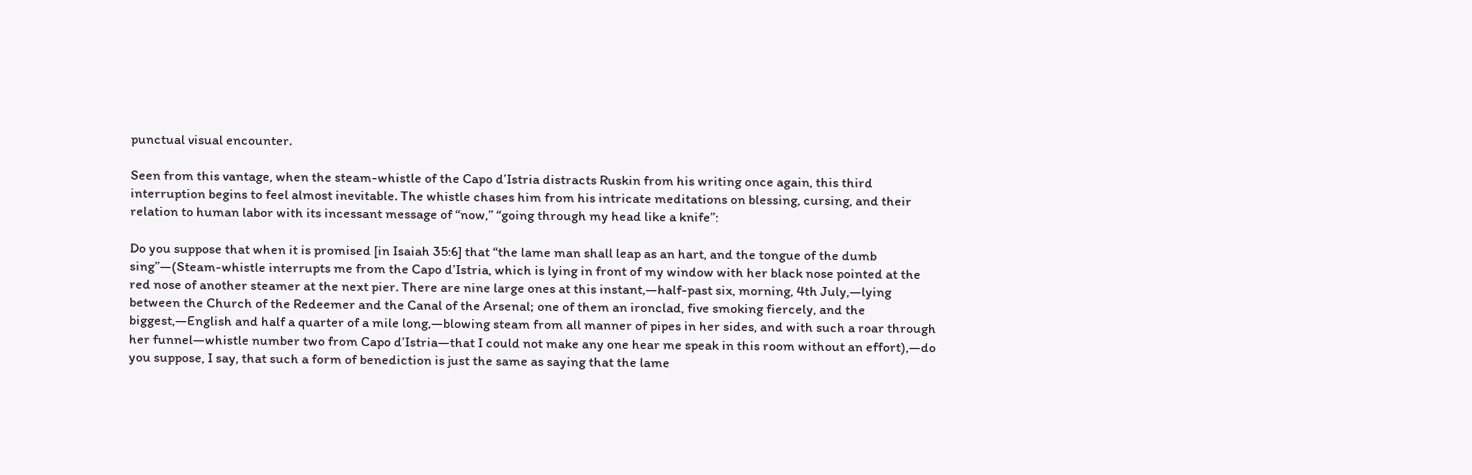punctual visual encounter.

Seen from this vantage, when the steam-whistle of the Capo d’Istria distracts Ruskin from his writing once again, this third interruption begins to feel almost inevitable. The whistle chases him from his intricate meditations on blessing, cursing, and their relation to human labor with its incessant message of “now,” “going through my head like a knife”:

Do you suppose that when it is promised [in Isaiah 35:6] that “the lame man shall leap as an hart, and the tongue of the dumb sing”—(Steam-whistle interrupts me from the Capo d’Istria, which is lying in front of my window with her black nose pointed at the red nose of another steamer at the next pier. There are nine large ones at this instant,—half-past six, morning, 4th July,—lying between the Church of the Redeemer and the Canal of the Arsenal; one of them an ironclad, five smoking fiercely, and the biggest,—English and half a quarter of a mile long,—blowing steam from all manner of pipes in her sides, and with such a roar through her funnel—whistle number two from Capo d’Istria—that I could not make any one hear me speak in this room without an effort),—do you suppose, I say, that such a form of benediction is just the same as saying that the lame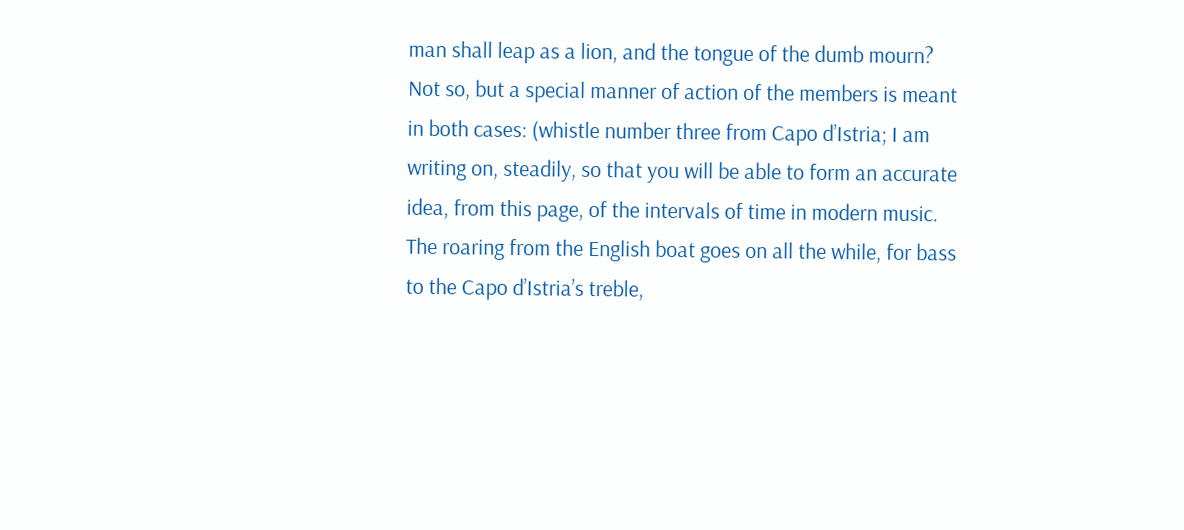man shall leap as a lion, and the tongue of the dumb mourn? Not so, but a special manner of action of the members is meant in both cases: (whistle number three from Capo d’Istria; I am writing on, steadily, so that you will be able to form an accurate idea, from this page, of the intervals of time in modern music. The roaring from the English boat goes on all the while, for bass to the Capo d’Istria’s treble,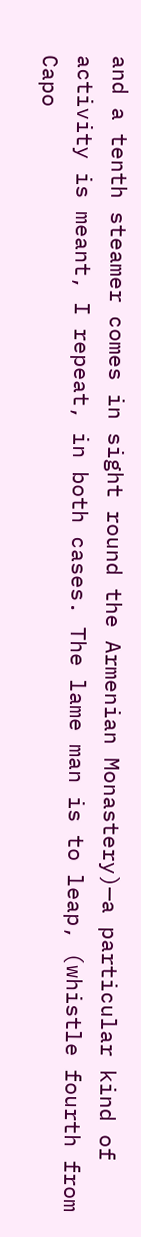and a tenth steamer comes in sight round the Armenian Monastery)—a particular kind of activity is meant, I repeat, in both cases. The lame man is to leap, (whistle fourth from Capo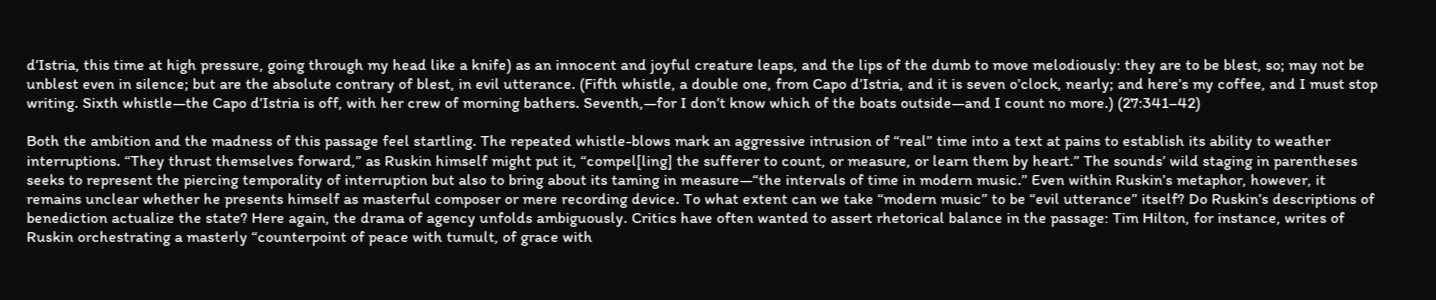d’Istria, this time at high pressure, going through my head like a knife) as an innocent and joyful creature leaps, and the lips of the dumb to move melodiously: they are to be blest, so; may not be unblest even in silence; but are the absolute contrary of blest, in evil utterance. (Fifth whistle, a double one, from Capo d’Istria, and it is seven o’clock, nearly; and here’s my coffee, and I must stop writing. Sixth whistle—the Capo d’Istria is off, with her crew of morning bathers. Seventh,—for I don’t know which of the boats outside—and I count no more.) (27:341–42)

Both the ambition and the madness of this passage feel startling. The repeated whistle-blows mark an aggressive intrusion of “real” time into a text at pains to establish its ability to weather interruptions. “They thrust themselves forward,” as Ruskin himself might put it, “compel[ling] the sufferer to count, or measure, or learn them by heart.” The sounds’ wild staging in parentheses seeks to represent the piercing temporality of interruption but also to bring about its taming in measure—“the intervals of time in modern music.” Even within Ruskin’s metaphor, however, it remains unclear whether he presents himself as masterful composer or mere recording device. To what extent can we take “modern music” to be “evil utterance” itself? Do Ruskin’s descriptions of benediction actualize the state? Here again, the drama of agency unfolds ambiguously. Critics have often wanted to assert rhetorical balance in the passage: Tim Hilton, for instance, writes of Ruskin orchestrating a masterly “counterpoint of peace with tumult, of grace with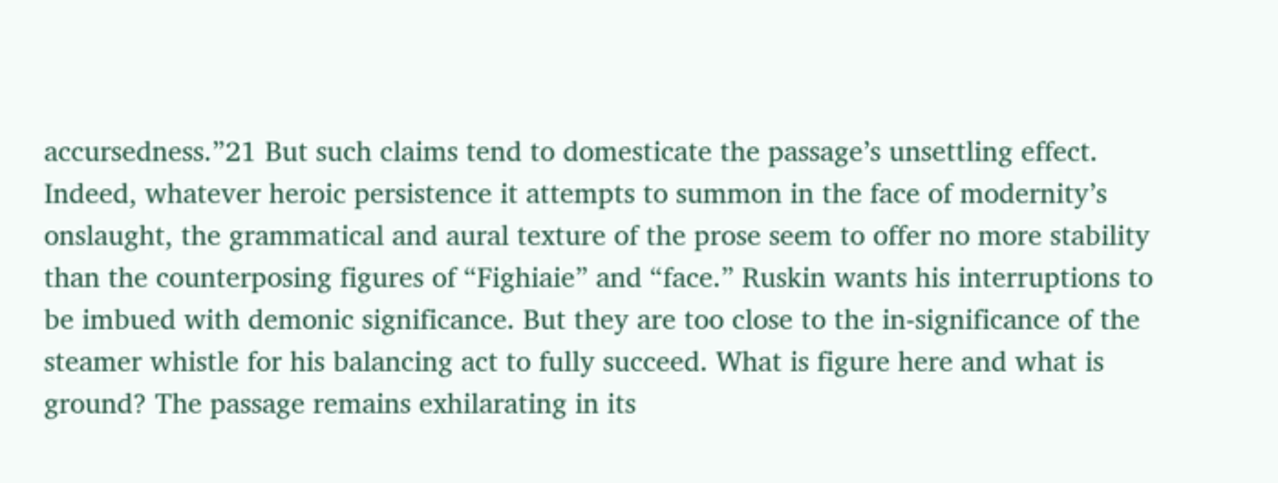accursedness.”21 But such claims tend to domesticate the passage’s unsettling effect. Indeed, whatever heroic persistence it attempts to summon in the face of modernity’s onslaught, the grammatical and aural texture of the prose seem to offer no more stability than the counterposing figures of “Fighiaie” and “face.” Ruskin wants his interruptions to be imbued with demonic significance. But they are too close to the in-significance of the steamer whistle for his balancing act to fully succeed. What is figure here and what is ground? The passage remains exhilarating in its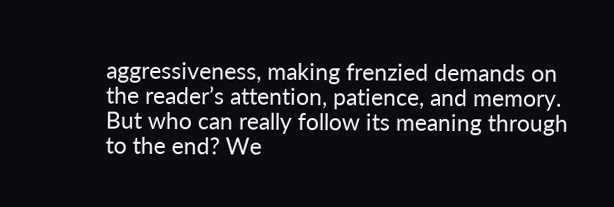aggressiveness, making frenzied demands on the reader’s attention, patience, and memory. But who can really follow its meaning through to the end? We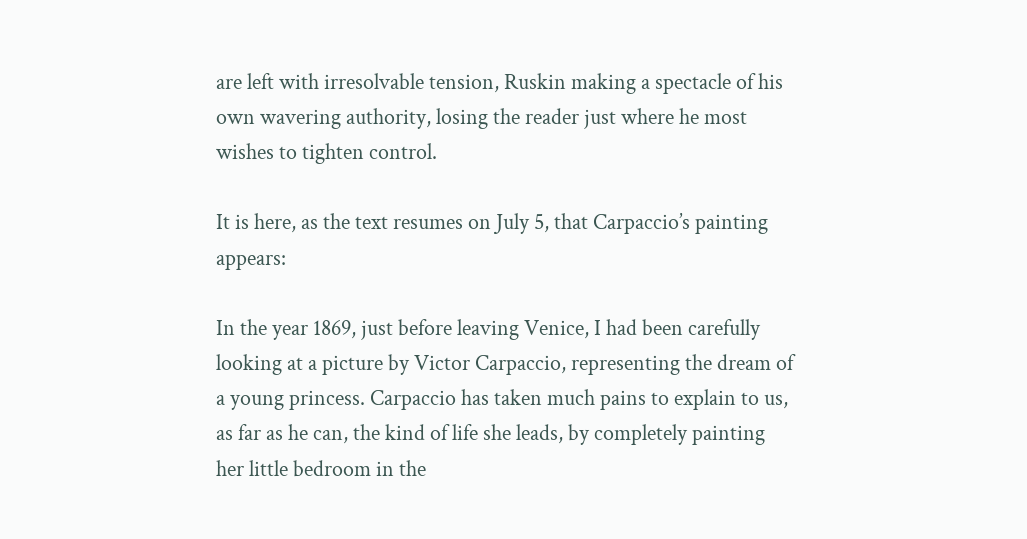are left with irresolvable tension, Ruskin making a spectacle of his own wavering authority, losing the reader just where he most wishes to tighten control.

It is here, as the text resumes on July 5, that Carpaccio’s painting appears:

In the year 1869, just before leaving Venice, I had been carefully looking at a picture by Victor Carpaccio, representing the dream of a young princess. Carpaccio has taken much pains to explain to us, as far as he can, the kind of life she leads, by completely painting her little bedroom in the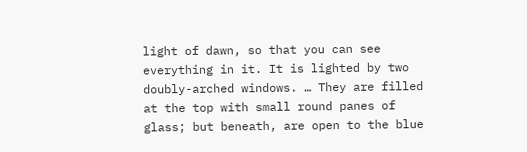light of dawn, so that you can see everything in it. It is lighted by two doubly-arched windows. … They are filled at the top with small round panes of glass; but beneath, are open to the blue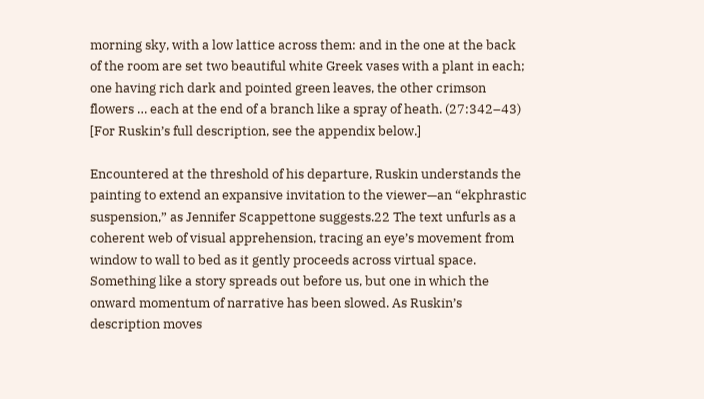morning sky, with a low lattice across them: and in the one at the back of the room are set two beautiful white Greek vases with a plant in each; one having rich dark and pointed green leaves, the other crimson flowers … each at the end of a branch like a spray of heath. (27:342–43) [For Ruskin’s full description, see the appendix below.]

Encountered at the threshold of his departure, Ruskin understands the painting to extend an expansive invitation to the viewer—an “ekphrastic suspension,” as Jennifer Scappettone suggests.22 The text unfurls as a coherent web of visual apprehension, tracing an eye’s movement from window to wall to bed as it gently proceeds across virtual space. Something like a story spreads out before us, but one in which the onward momentum of narrative has been slowed. As Ruskin’s description moves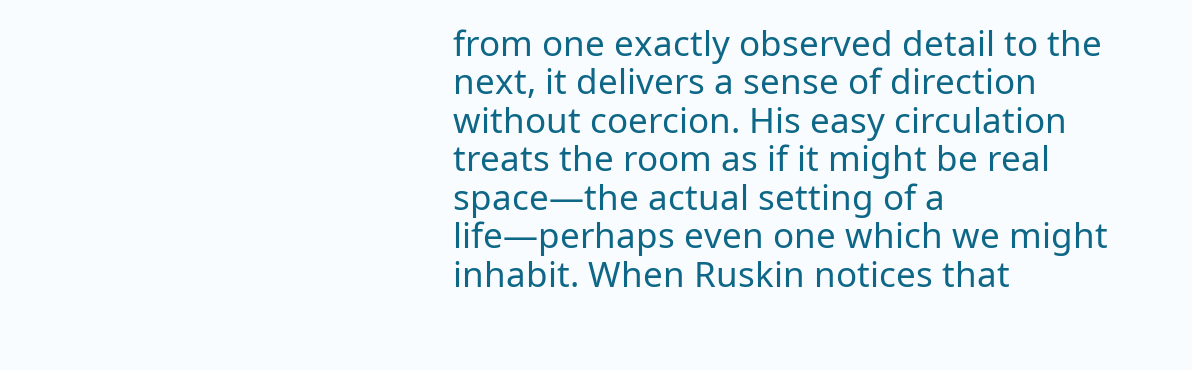from one exactly observed detail to the next, it delivers a sense of direction without coercion. His easy circulation treats the room as if it might be real space—the actual setting of a life—perhaps even one which we might inhabit. When Ruskin notices that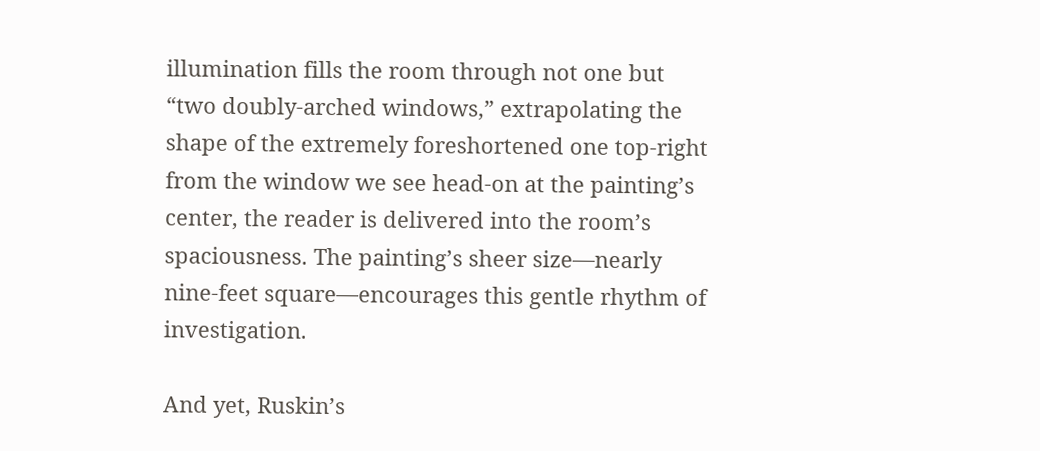illumination fills the room through not one but “two doubly-arched windows,” extrapolating the shape of the extremely foreshortened one top-right from the window we see head-on at the painting’s center, the reader is delivered into the room’s spaciousness. The painting’s sheer size—nearly nine-feet square—encourages this gentle rhythm of investigation.

And yet, Ruskin’s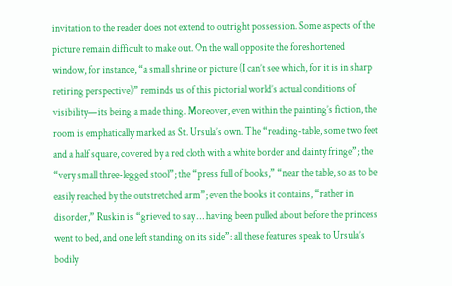invitation to the reader does not extend to outright possession. Some aspects of the picture remain difficult to make out. On the wall opposite the foreshortened window, for instance, “a small shrine or picture (I can’t see which, for it is in sharp retiring perspective)” reminds us of this pictorial world’s actual conditions of visibility—its being a made thing. Moreover, even within the painting’s fiction, the room is emphatically marked as St. Ursula’s own. The “reading-table, some two feet and a half square, covered by a red cloth with a white border and dainty fringe”; the “very small three-legged stool”; the “press full of books,” “near the table, so as to be easily reached by the outstretched arm”; even the books it contains, “rather in disorder,” Ruskin is “grieved to say … having been pulled about before the princess went to bed, and one left standing on its side”: all these features speak to Ursula’s bodily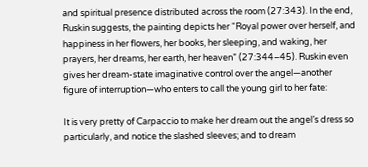and spiritual presence distributed across the room (27:343). In the end, Ruskin suggests, the painting depicts her “Royal power over herself, and happiness in her flowers, her books, her sleeping, and waking, her prayers, her dreams, her earth, her heaven” (27:344–45). Ruskin even gives her dream-state imaginative control over the angel—another figure of interruption—who enters to call the young girl to her fate:

It is very pretty of Carpaccio to make her dream out the angel’s dress so particularly, and notice the slashed sleeves; and to dream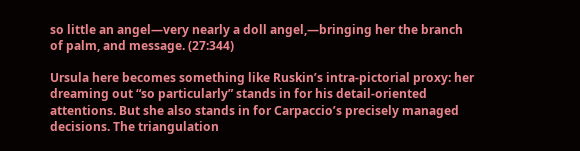so little an angel—very nearly a doll angel,—bringing her the branch of palm, and message. (27:344)

Ursula here becomes something like Ruskin’s intra-pictorial proxy: her dreaming out “so particularly” stands in for his detail-oriented attentions. But she also stands in for Carpaccio’s precisely managed decisions. The triangulation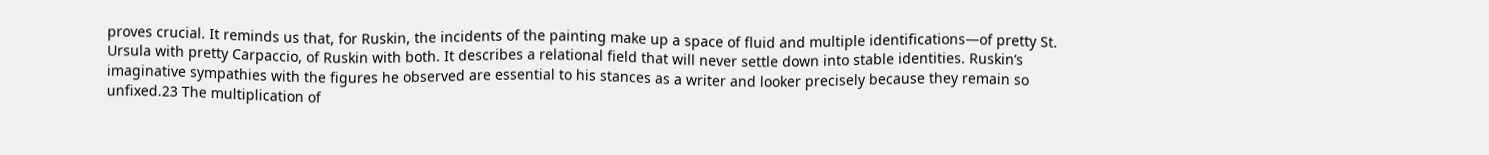proves crucial. It reminds us that, for Ruskin, the incidents of the painting make up a space of fluid and multiple identifications—of pretty St. Ursula with pretty Carpaccio, of Ruskin with both. It describes a relational field that will never settle down into stable identities. Ruskin’s imaginative sympathies with the figures he observed are essential to his stances as a writer and looker precisely because they remain so unfixed.23 The multiplication of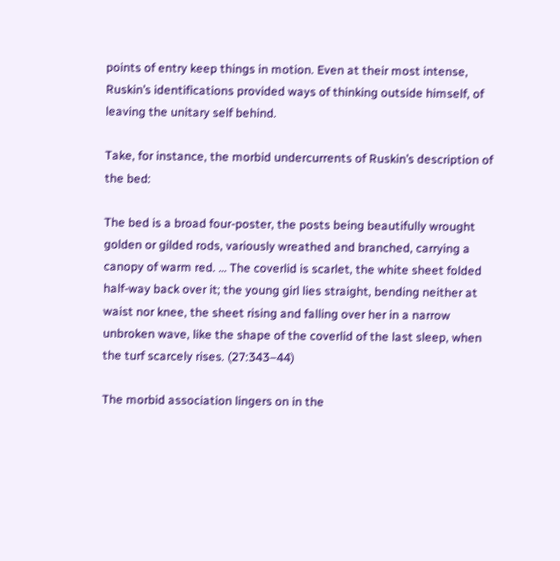points of entry keep things in motion. Even at their most intense, Ruskin’s identifications provided ways of thinking outside himself, of leaving the unitary self behind.

Take, for instance, the morbid undercurrents of Ruskin’s description of the bed:

The bed is a broad four-poster, the posts being beautifully wrought golden or gilded rods, variously wreathed and branched, carrying a canopy of warm red. … The coverlid is scarlet, the white sheet folded half-way back over it; the young girl lies straight, bending neither at waist nor knee, the sheet rising and falling over her in a narrow unbroken wave, like the shape of the coverlid of the last sleep, when the turf scarcely rises. (27:343–44)

The morbid association lingers on in the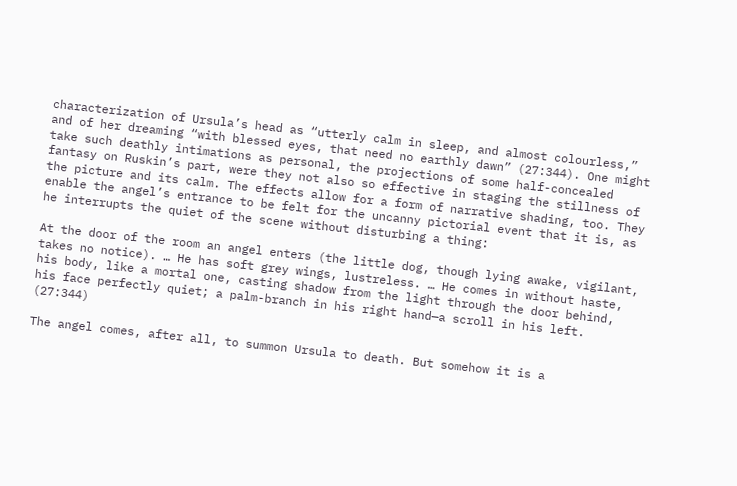characterization of Ursula’s head as “utterly calm in sleep, and almost colourless,” and of her dreaming “with blessed eyes, that need no earthly dawn” (27:344). One might take such deathly intimations as personal, the projections of some half-concealed fantasy on Ruskin’s part, were they not also so effective in staging the stillness of the picture and its calm. The effects allow for a form of narrative shading, too. They enable the angel’s entrance to be felt for the uncanny pictorial event that it is, as he interrupts the quiet of the scene without disturbing a thing:

At the door of the room an angel enters (the little dog, though lying awake, vigilant, takes no notice). … He has soft grey wings, lustreless. … He comes in without haste, his body, like a mortal one, casting shadow from the light through the door behind, his face perfectly quiet; a palm-branch in his right hand—a scroll in his left. (27:344)

The angel comes, after all, to summon Ursula to death. But somehow it is a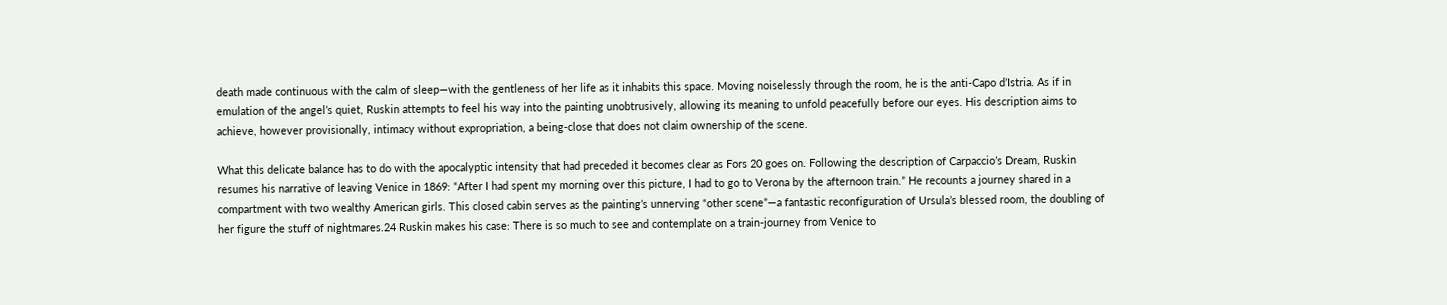death made continuous with the calm of sleep—with the gentleness of her life as it inhabits this space. Moving noiselessly through the room, he is the anti-Capo d’Istria. As if in emulation of the angel’s quiet, Ruskin attempts to feel his way into the painting unobtrusively, allowing its meaning to unfold peacefully before our eyes. His description aims to achieve, however provisionally, intimacy without expropriation, a being-close that does not claim ownership of the scene.

What this delicate balance has to do with the apocalyptic intensity that had preceded it becomes clear as Fors 20 goes on. Following the description of Carpaccio’s Dream, Ruskin resumes his narrative of leaving Venice in 1869: “After I had spent my morning over this picture, I had to go to Verona by the afternoon train.” He recounts a journey shared in a compartment with two wealthy American girls. This closed cabin serves as the painting’s unnerving “other scene”—a fantastic reconfiguration of Ursula’s blessed room, the doubling of her figure the stuff of nightmares.24 Ruskin makes his case: There is so much to see and contemplate on a train-journey from Venice to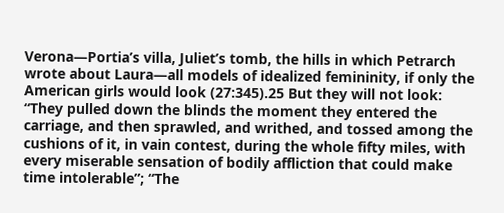Verona—Portia’s villa, Juliet’s tomb, the hills in which Petrarch wrote about Laura—all models of idealized femininity, if only the American girls would look (27:345).25 But they will not look: “They pulled down the blinds the moment they entered the carriage, and then sprawled, and writhed, and tossed among the cushions of it, in vain contest, during the whole fifty miles, with every miserable sensation of bodily affliction that could make time intolerable”; “The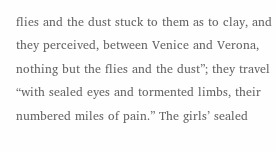flies and the dust stuck to them as to clay, and they perceived, between Venice and Verona, nothing but the flies and the dust”; they travel “with sealed eyes and tormented limbs, their numbered miles of pain.” The girls’ sealed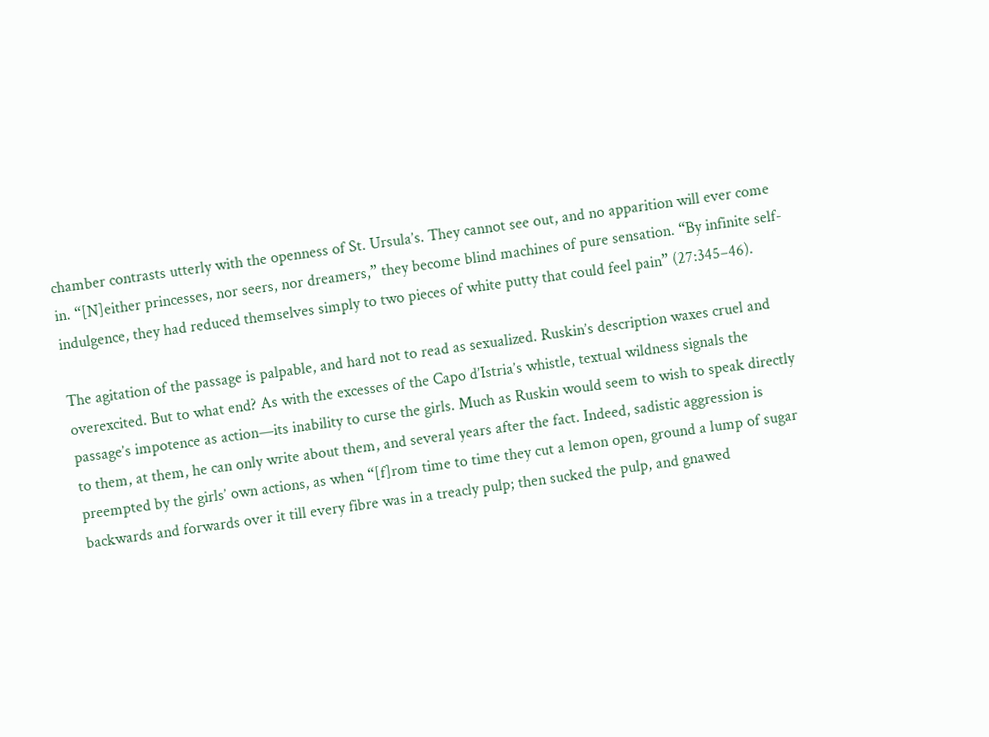chamber contrasts utterly with the openness of St. Ursula’s. They cannot see out, and no apparition will ever come in. “[N]either princesses, nor seers, nor dreamers,” they become blind machines of pure sensation. “By infinite self-indulgence, they had reduced themselves simply to two pieces of white putty that could feel pain” (27:345–46).

The agitation of the passage is palpable, and hard not to read as sexualized. Ruskin’s description waxes cruel and overexcited. But to what end? As with the excesses of the Capo d’Istria’s whistle, textual wildness signals the passage’s impotence as action—its inability to curse the girls. Much as Ruskin would seem to wish to speak directly to them, at them, he can only write about them, and several years after the fact. Indeed, sadistic aggression is preempted by the girls’ own actions, as when “[f]rom time to time they cut a lemon open, ground a lump of sugar backwards and forwards over it till every fibre was in a treacly pulp; then sucked the pulp, and gnawed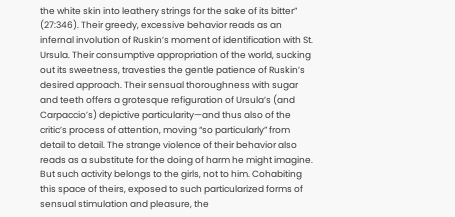the white skin into leathery strings for the sake of its bitter” (27:346). Their greedy, excessive behavior reads as an infernal involution of Ruskin’s moment of identification with St. Ursula. Their consumptive appropriation of the world, sucking out its sweetness, travesties the gentle patience of Ruskin’s desired approach. Their sensual thoroughness with sugar and teeth offers a grotesque refiguration of Ursula’s (and Carpaccio’s) depictive particularity—and thus also of the critic’s process of attention, moving “so particularly” from detail to detail. The strange violence of their behavior also reads as a substitute for the doing of harm he might imagine. But such activity belongs to the girls, not to him. Cohabiting this space of theirs, exposed to such particularized forms of sensual stimulation and pleasure, the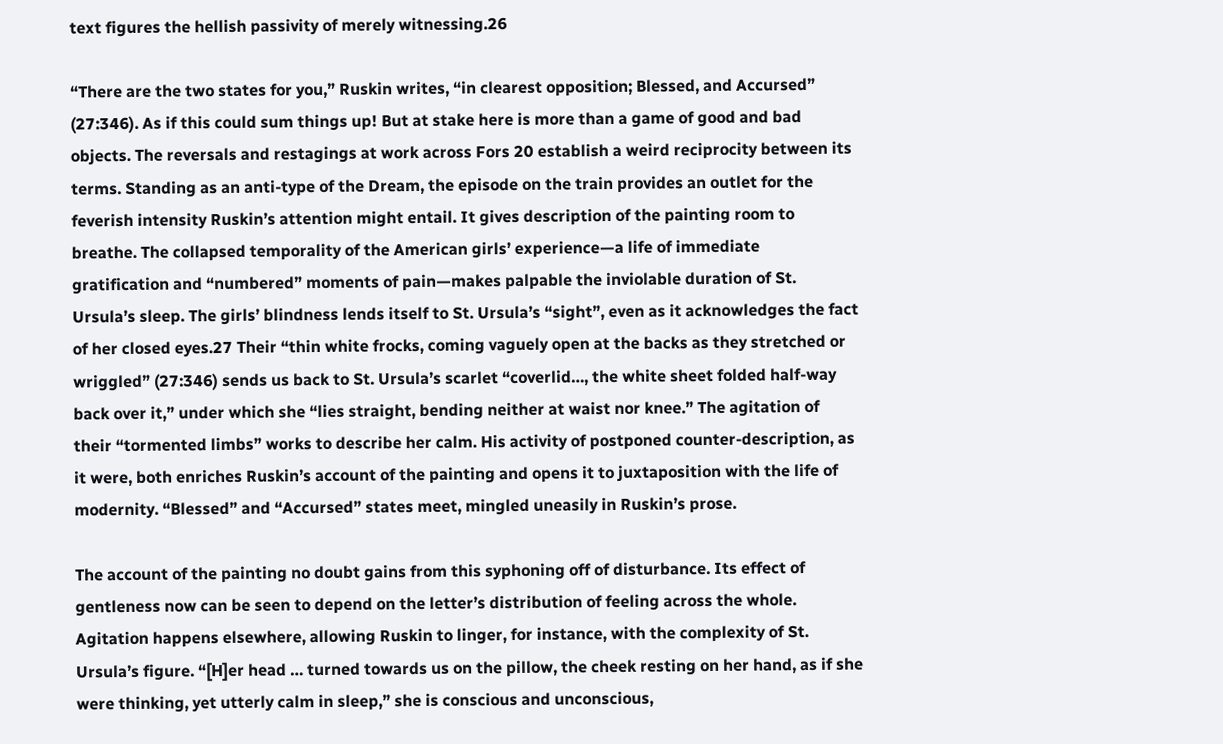text figures the hellish passivity of merely witnessing.26

“There are the two states for you,” Ruskin writes, “in clearest opposition; Blessed, and Accursed” (27:346). As if this could sum things up! But at stake here is more than a game of good and bad objects. The reversals and restagings at work across Fors 20 establish a weird reciprocity between its terms. Standing as an anti-type of the Dream, the episode on the train provides an outlet for the feverish intensity Ruskin’s attention might entail. It gives description of the painting room to breathe. The collapsed temporality of the American girls’ experience—a life of immediate gratification and “numbered” moments of pain—makes palpable the inviolable duration of St. Ursula’s sleep. The girls’ blindness lends itself to St. Ursula’s “sight”, even as it acknowledges the fact of her closed eyes.27 Their “thin white frocks, coming vaguely open at the backs as they stretched or wriggled” (27:346) sends us back to St. Ursula’s scarlet “coverlid…, the white sheet folded half-way back over it,” under which she “lies straight, bending neither at waist nor knee.” The agitation of their “tormented limbs” works to describe her calm. His activity of postponed counter-description, as it were, both enriches Ruskin’s account of the painting and opens it to juxtaposition with the life of modernity. “Blessed” and “Accursed” states meet, mingled uneasily in Ruskin’s prose.

The account of the painting no doubt gains from this syphoning off of disturbance. Its effect of gentleness now can be seen to depend on the letter’s distribution of feeling across the whole. Agitation happens elsewhere, allowing Ruskin to linger, for instance, with the complexity of St. Ursula’s figure. “[H]er head … turned towards us on the pillow, the cheek resting on her hand, as if she were thinking, yet utterly calm in sleep,” she is conscious and unconscious,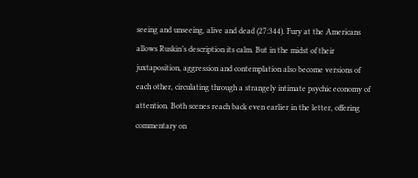seeing and unseeing, alive and dead (27:344). Fury at the Americans allows Ruskin’s description its calm. But in the midst of their juxtaposition, aggression and contemplation also become versions of each other, circulating through a strangely intimate psychic economy of attention. Both scenes reach back even earlier in the letter, offering commentary on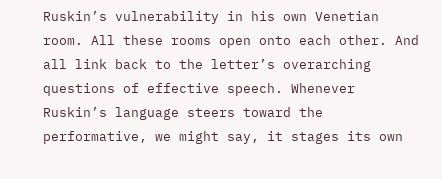Ruskin’s vulnerability in his own Venetian room. All these rooms open onto each other. And all link back to the letter’s overarching questions of effective speech. Whenever Ruskin’s language steers toward the performative, we might say, it stages its own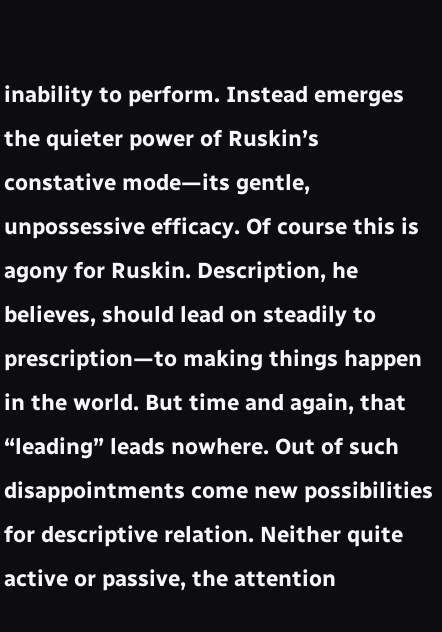inability to perform. Instead emerges the quieter power of Ruskin’s constative mode—its gentle, unpossessive efficacy. Of course this is agony for Ruskin. Description, he believes, should lead on steadily to prescription—to making things happen in the world. But time and again, that “leading” leads nowhere. Out of such disappointments come new possibilities for descriptive relation. Neither quite active or passive, the attention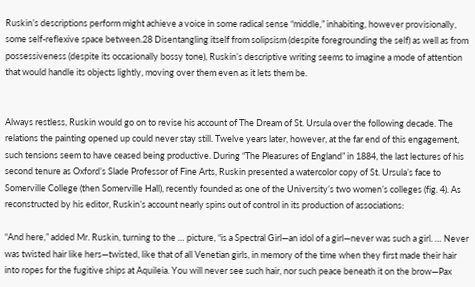Ruskin’s descriptions perform might achieve a voice in some radical sense “middle,” inhabiting, however provisionally, some self-reflexive space between.28 Disentangling itself from solipsism (despite foregrounding the self) as well as from possessiveness (despite its occasionally bossy tone), Ruskin’s descriptive writing seems to imagine a mode of attention that would handle its objects lightly, moving over them even as it lets them be.


Always restless, Ruskin would go on to revise his account of The Dream of St. Ursula over the following decade. The relations the painting opened up could never stay still. Twelve years later, however, at the far end of this engagement, such tensions seem to have ceased being productive. During “The Pleasures of England” in 1884, the last lectures of his second tenure as Oxford’s Slade Professor of Fine Arts, Ruskin presented a watercolor copy of St. Ursula’s face to Somerville College (then Somerville Hall), recently founded as one of the University’s two women’s colleges (fig. 4). As reconstructed by his editor, Ruskin’s account nearly spins out of control in its production of associations:

“And here,” added Mr. Ruskin, turning to the … picture, “is a Spectral Girl—an idol of a girl—never was such a girl. … Never was twisted hair like hers—twisted, like that of all Venetian girls, in memory of the time when they first made their hair into ropes for the fugitive ships at Aquileia. You will never see such hair, nor such peace beneath it on the brow—Pax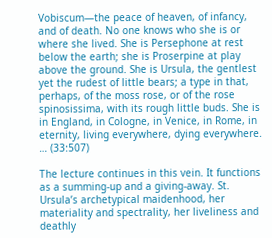Vobiscum—the peace of heaven, of infancy, and of death. No one knows who she is or where she lived. She is Persephone at rest below the earth; she is Proserpine at play above the ground. She is Ursula, the gentlest yet the rudest of little bears; a type in that, perhaps, of the moss rose, or of the rose spinosissima, with its rough little buds. She is in England, in Cologne, in Venice, in Rome, in eternity, living everywhere, dying everywhere. … (33:507)

The lecture continues in this vein. It functions as a summing-up and a giving-away. St. Ursula’s archetypical maidenhood, her materiality and spectrality, her liveliness and deathly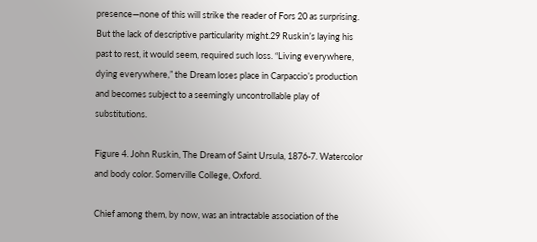presence—none of this will strike the reader of Fors 20 as surprising. But the lack of descriptive particularity might.29 Ruskin’s laying his past to rest, it would seem, required such loss. “Living everywhere, dying everywhere,” the Dream loses place in Carpaccio’s production and becomes subject to a seemingly uncontrollable play of substitutions.

Figure 4. John Ruskin, The Dream of Saint Ursula, 1876-7. Watercolor and body color. Somerville College, Oxford.

Chief among them, by now, was an intractable association of the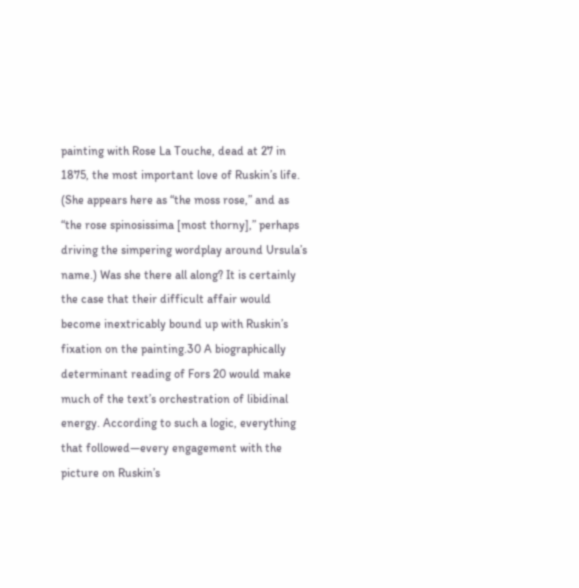painting with Rose La Touche, dead at 27 in 1875, the most important love of Ruskin’s life. (She appears here as “the moss rose,” and as “the rose spinosissima [most thorny],” perhaps driving the simpering wordplay around Ursula’s name.) Was she there all along? It is certainly the case that their difficult affair would become inextricably bound up with Ruskin’s fixation on the painting.30 A biographically determinant reading of Fors 20 would make much of the text’s orchestration of libidinal energy. According to such a logic, everything that followed—every engagement with the picture on Ruskin’s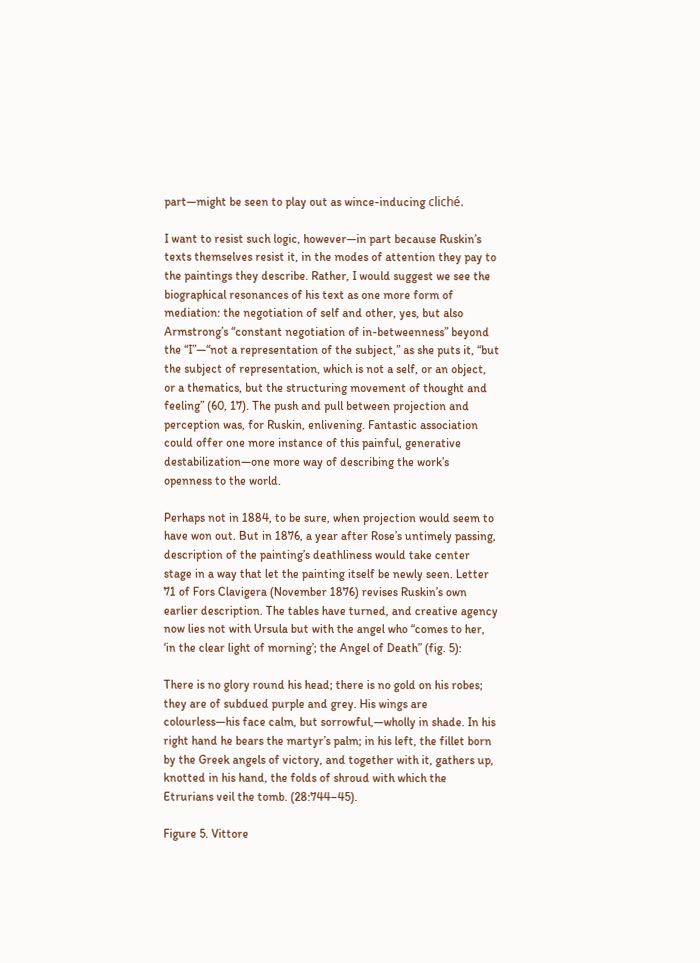part—might be seen to play out as wince-inducing cliché.

I want to resist such logic, however—in part because Ruskin’s texts themselves resist it, in the modes of attention they pay to the paintings they describe. Rather, I would suggest we see the biographical resonances of his text as one more form of mediation: the negotiation of self and other, yes, but also Armstrong’s “constant negotiation of in-betweenness” beyond the “I”—“not a representation of the subject,” as she puts it, “but the subject of representation, which is not a self, or an object, or a thematics, but the structuring movement of thought and feeling” (60, 17). The push and pull between projection and perception was, for Ruskin, enlivening. Fantastic association could offer one more instance of this painful, generative destabilization—one more way of describing the work’s openness to the world.

Perhaps not in 1884, to be sure, when projection would seem to have won out. But in 1876, a year after Rose’s untimely passing, description of the painting’s deathliness would take center stage in a way that let the painting itself be newly seen. Letter 71 of Fors Clavigera (November 1876) revises Ruskin’s own earlier description. The tables have turned, and creative agency now lies not with Ursula but with the angel who “comes to her, ‘in the clear light of morning’; the Angel of Death” (fig. 5):

There is no glory round his head; there is no gold on his robes; they are of subdued purple and grey. His wings are colourless—his face calm, but sorrowful,—wholly in shade. In his right hand he bears the martyr’s palm; in his left, the fillet born by the Greek angels of victory, and together with it, gathers up, knotted in his hand, the folds of shroud with which the Etrurians veil the tomb. (28:744–45).

Figure 5. Vittore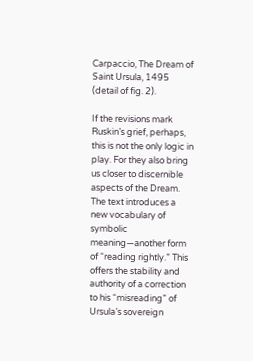Carpaccio, The Dream of Saint Ursula, 1495 (detail of fig. 2).

If the revisions mark Ruskin’s grief, perhaps, this is not the only logic in play. For they also bring us closer to discernible aspects of the Dream. The text introduces a new vocabulary of symbolic meaning—another form of “reading rightly.” This offers the stability and authority of a correction to his “misreading” of Ursula’s sovereign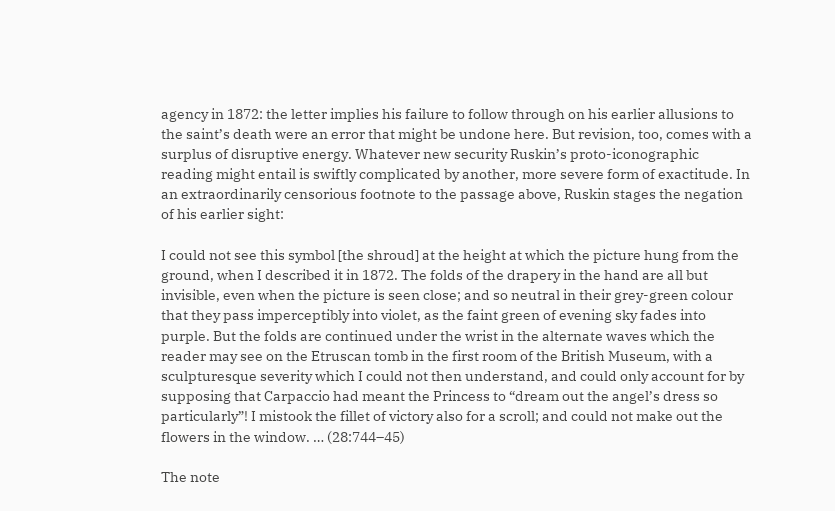agency in 1872: the letter implies his failure to follow through on his earlier allusions to the saint’s death were an error that might be undone here. But revision, too, comes with a surplus of disruptive energy. Whatever new security Ruskin’s proto-iconographic reading might entail is swiftly complicated by another, more severe form of exactitude. In an extraordinarily censorious footnote to the passage above, Ruskin stages the negation of his earlier sight:

I could not see this symbol [the shroud] at the height at which the picture hung from the ground, when I described it in 1872. The folds of the drapery in the hand are all but invisible, even when the picture is seen close; and so neutral in their grey-green colour that they pass imperceptibly into violet, as the faint green of evening sky fades into purple. But the folds are continued under the wrist in the alternate waves which the reader may see on the Etruscan tomb in the first room of the British Museum, with a sculpturesque severity which I could not then understand, and could only account for by supposing that Carpaccio had meant the Princess to “dream out the angel’s dress so particularly”! I mistook the fillet of victory also for a scroll; and could not make out the flowers in the window. … (28:744–45)

The note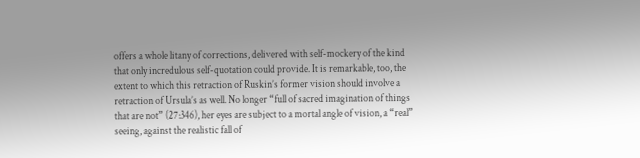offers a whole litany of corrections, delivered with self-mockery of the kind that only incredulous self-quotation could provide. It is remarkable, too, the extent to which this retraction of Ruskin’s former vision should involve a retraction of Ursula’s as well. No longer “full of sacred imagination of things that are not” (27:346), her eyes are subject to a mortal angle of vision, a “real” seeing, against the realistic fall of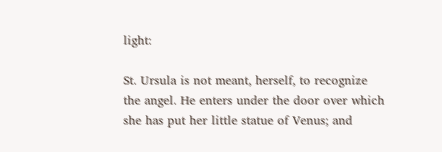light:

St. Ursula is not meant, herself, to recognize the angel. He enters under the door over which she has put her little statue of Venus; and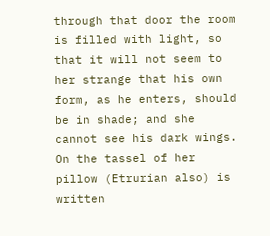through that door the room is filled with light, so that it will not seem to her strange that his own form, as he enters, should be in shade; and she cannot see his dark wings. On the tassel of her pillow (Etrurian also) is written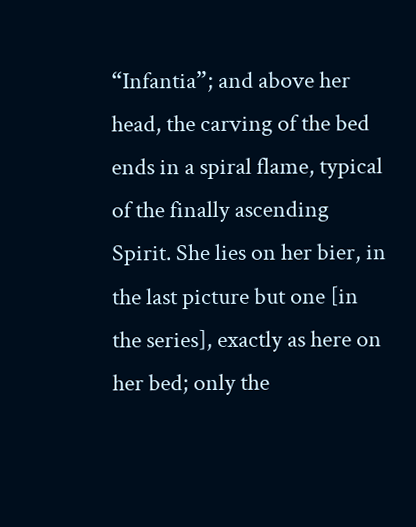“Infantia”; and above her head, the carving of the bed ends in a spiral flame, typical of the finally ascending Spirit. She lies on her bier, in the last picture but one [in the series], exactly as here on her bed; only the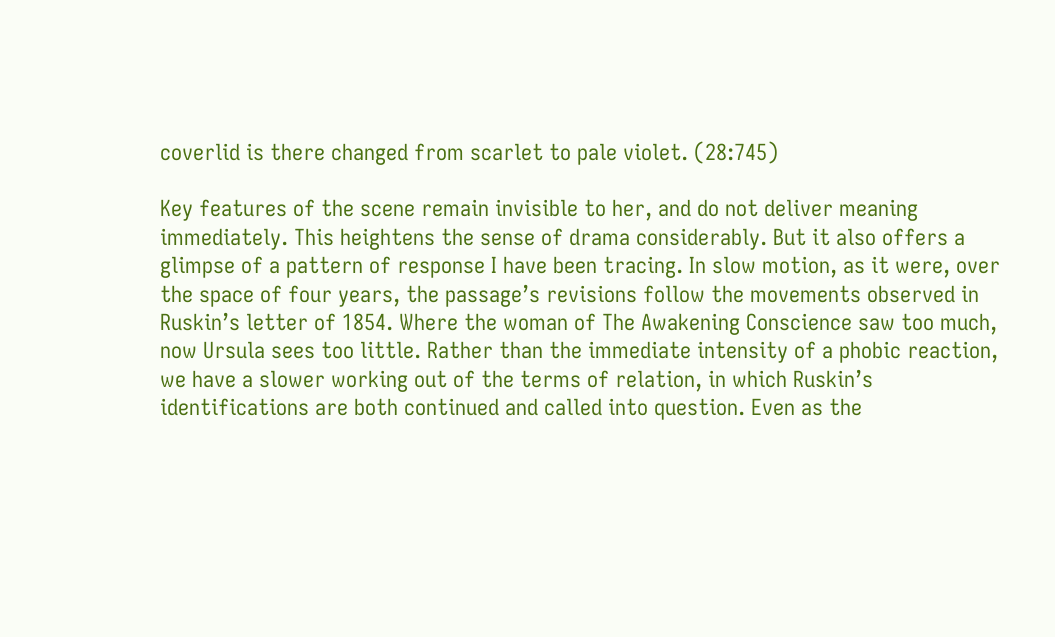coverlid is there changed from scarlet to pale violet. (28:745)

Key features of the scene remain invisible to her, and do not deliver meaning immediately. This heightens the sense of drama considerably. But it also offers a glimpse of a pattern of response I have been tracing. In slow motion, as it were, over the space of four years, the passage’s revisions follow the movements observed in Ruskin’s letter of 1854. Where the woman of The Awakening Conscience saw too much, now Ursula sees too little. Rather than the immediate intensity of a phobic reaction, we have a slower working out of the terms of relation, in which Ruskin’s identifications are both continued and called into question. Even as the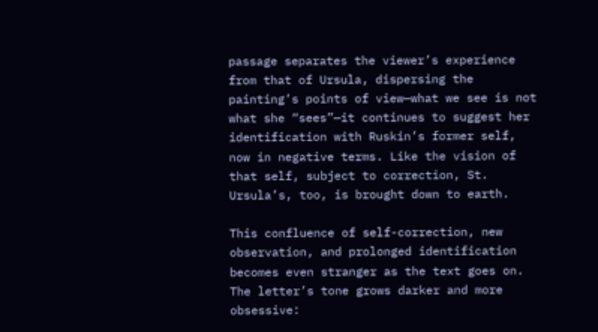passage separates the viewer’s experience from that of Ursula, dispersing the painting’s points of view—what we see is not what she “sees”—it continues to suggest her identification with Ruskin’s former self, now in negative terms. Like the vision of that self, subject to correction, St. Ursula’s, too, is brought down to earth.

This confluence of self-correction, new observation, and prolonged identification becomes even stranger as the text goes on. The letter’s tone grows darker and more obsessive: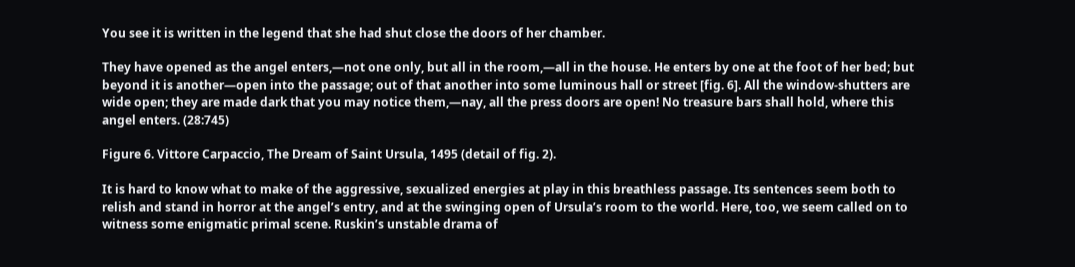You see it is written in the legend that she had shut close the doors of her chamber.

They have opened as the angel enters,—not one only, but all in the room,—all in the house. He enters by one at the foot of her bed; but beyond it is another—open into the passage; out of that another into some luminous hall or street [fig. 6]. All the window-shutters are wide open; they are made dark that you may notice them,—nay, all the press doors are open! No treasure bars shall hold, where this angel enters. (28:745)

Figure 6. Vittore Carpaccio, The Dream of Saint Ursula, 1495 (detail of fig. 2).

It is hard to know what to make of the aggressive, sexualized energies at play in this breathless passage. Its sentences seem both to relish and stand in horror at the angel’s entry, and at the swinging open of Ursula’s room to the world. Here, too, we seem called on to witness some enigmatic primal scene. Ruskin’s unstable drama of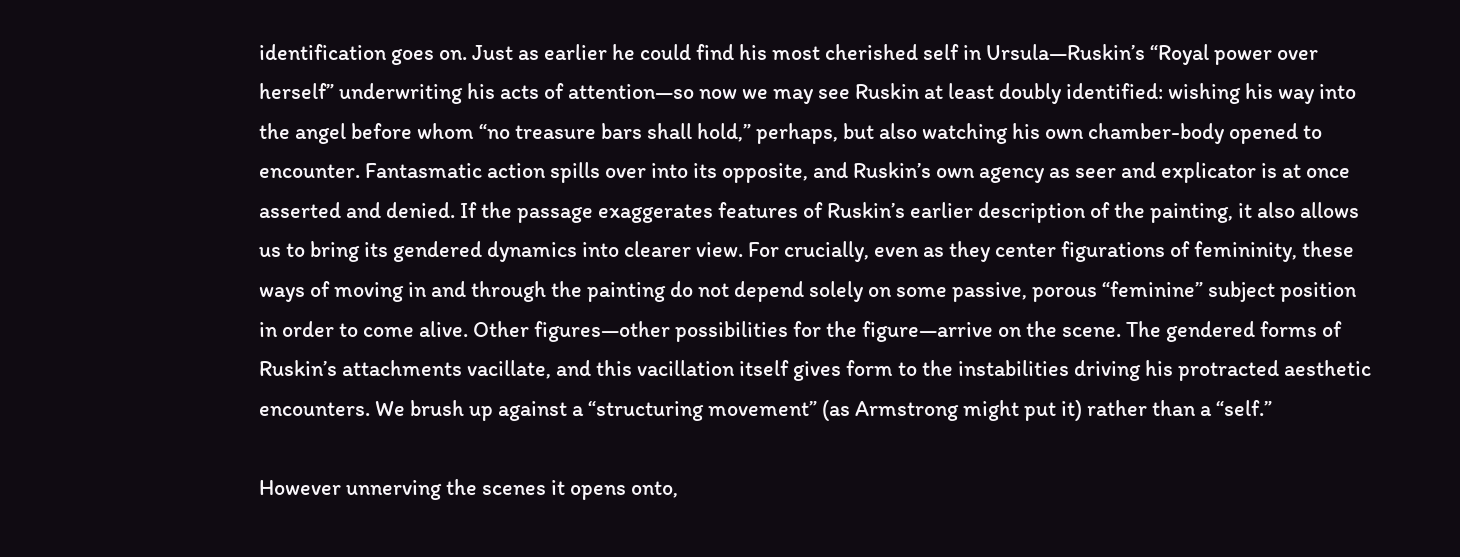identification goes on. Just as earlier he could find his most cherished self in Ursula—Ruskin’s “Royal power over herself” underwriting his acts of attention—so now we may see Ruskin at least doubly identified: wishing his way into the angel before whom “no treasure bars shall hold,” perhaps, but also watching his own chamber-body opened to encounter. Fantasmatic action spills over into its opposite, and Ruskin’s own agency as seer and explicator is at once asserted and denied. If the passage exaggerates features of Ruskin’s earlier description of the painting, it also allows us to bring its gendered dynamics into clearer view. For crucially, even as they center figurations of femininity, these ways of moving in and through the painting do not depend solely on some passive, porous “feminine” subject position in order to come alive. Other figures—other possibilities for the figure—arrive on the scene. The gendered forms of Ruskin’s attachments vacillate, and this vacillation itself gives form to the instabilities driving his protracted aesthetic encounters. We brush up against a “structuring movement” (as Armstrong might put it) rather than a “self.”

However unnerving the scenes it opens onto,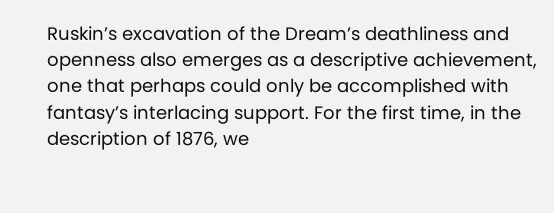Ruskin’s excavation of the Dream’s deathliness and openness also emerges as a descriptive achievement, one that perhaps could only be accomplished with fantasy’s interlacing support. For the first time, in the description of 1876, we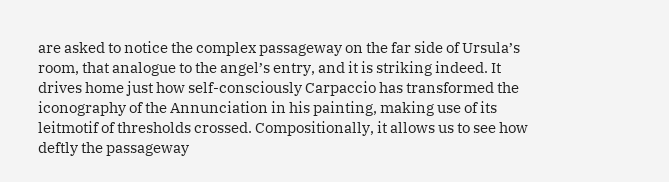are asked to notice the complex passageway on the far side of Ursula’s room, that analogue to the angel’s entry, and it is striking indeed. It drives home just how self-consciously Carpaccio has transformed the iconography of the Annunciation in his painting, making use of its leitmotif of thresholds crossed. Compositionally, it allows us to see how deftly the passageway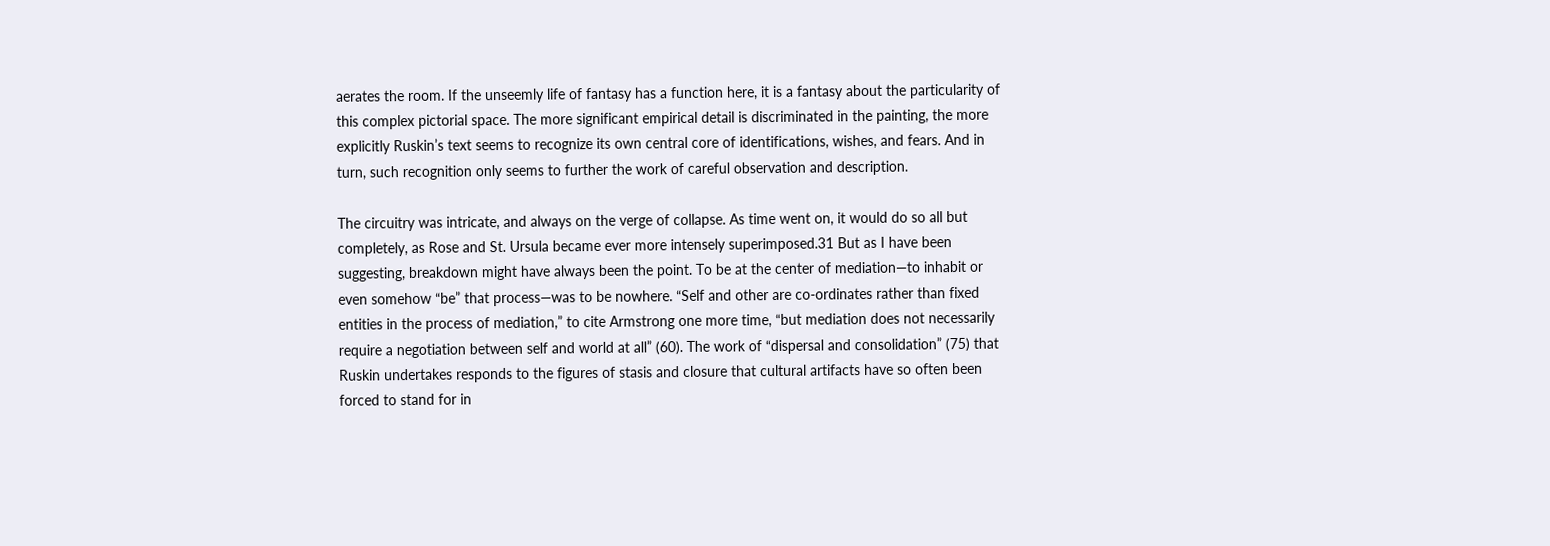aerates the room. If the unseemly life of fantasy has a function here, it is a fantasy about the particularity of this complex pictorial space. The more significant empirical detail is discriminated in the painting, the more explicitly Ruskin’s text seems to recognize its own central core of identifications, wishes, and fears. And in turn, such recognition only seems to further the work of careful observation and description.

The circuitry was intricate, and always on the verge of collapse. As time went on, it would do so all but completely, as Rose and St. Ursula became ever more intensely superimposed.31 But as I have been suggesting, breakdown might have always been the point. To be at the center of mediation—to inhabit or even somehow “be” that process—was to be nowhere. “Self and other are co-ordinates rather than fixed entities in the process of mediation,” to cite Armstrong one more time, “but mediation does not necessarily require a negotiation between self and world at all” (60). The work of “dispersal and consolidation” (75) that Ruskin undertakes responds to the figures of stasis and closure that cultural artifacts have so often been forced to stand for in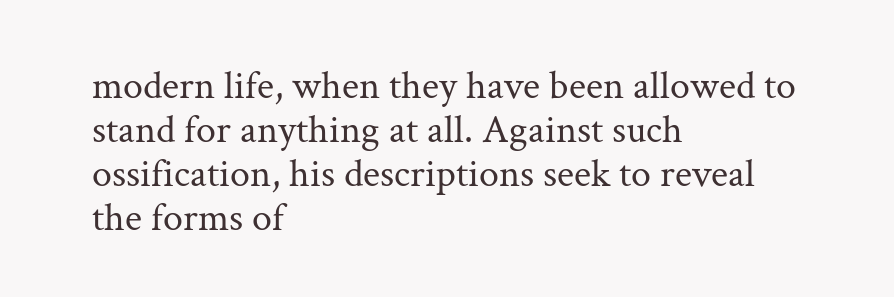modern life, when they have been allowed to stand for anything at all. Against such ossification, his descriptions seek to reveal the forms of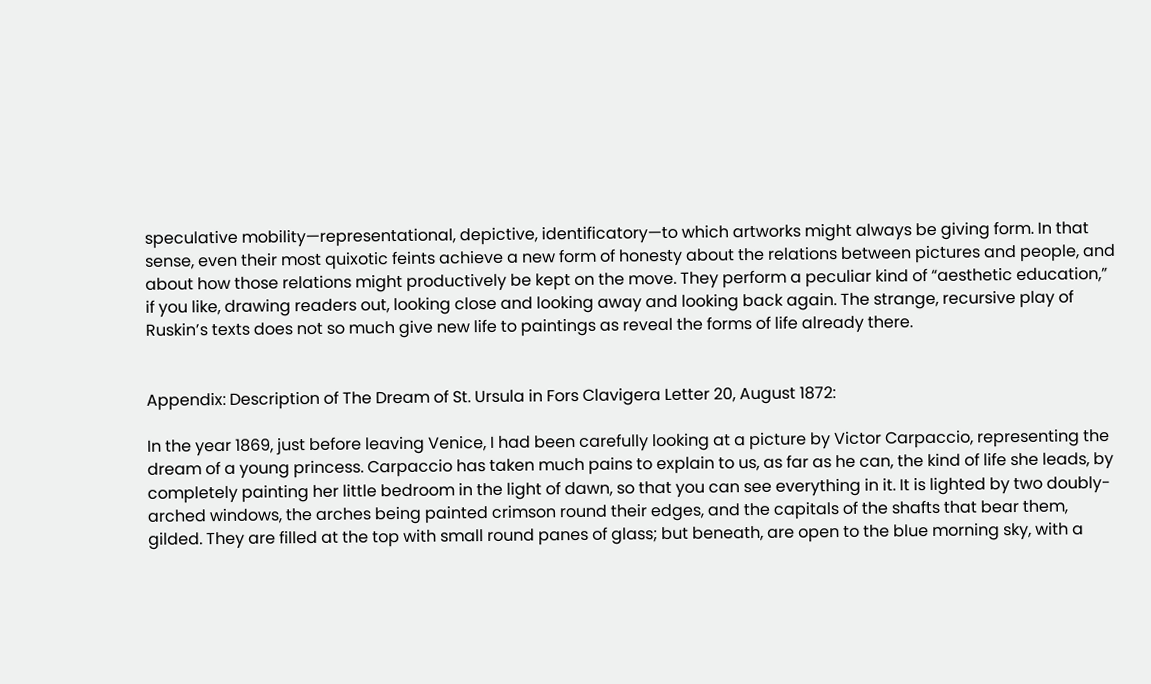speculative mobility—representational, depictive, identificatory—to which artworks might always be giving form. In that sense, even their most quixotic feints achieve a new form of honesty about the relations between pictures and people, and about how those relations might productively be kept on the move. They perform a peculiar kind of “aesthetic education,” if you like, drawing readers out, looking close and looking away and looking back again. The strange, recursive play of Ruskin’s texts does not so much give new life to paintings as reveal the forms of life already there.


Appendix: Description of The Dream of St. Ursula in Fors Clavigera Letter 20, August 1872:

In the year 1869, just before leaving Venice, I had been carefully looking at a picture by Victor Carpaccio, representing the dream of a young princess. Carpaccio has taken much pains to explain to us, as far as he can, the kind of life she leads, by completely painting her little bedroom in the light of dawn, so that you can see everything in it. It is lighted by two doubly-arched windows, the arches being painted crimson round their edges, and the capitals of the shafts that bear them, gilded. They are filled at the top with small round panes of glass; but beneath, are open to the blue morning sky, with a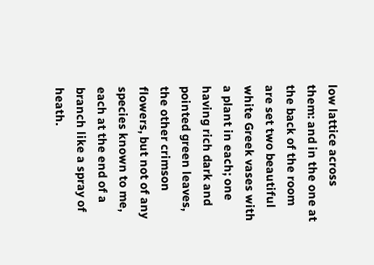low lattice across them: and in the one at the back of the room are set two beautiful white Greek vases with a plant in each; one having rich dark and pointed green leaves, the other crimson flowers, but not of any species known to me, each at the end of a branch like a spray of heath.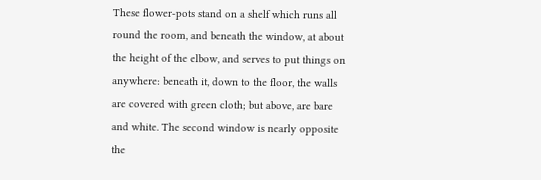These flower-pots stand on a shelf which runs all round the room, and beneath the window, at about the height of the elbow, and serves to put things on anywhere: beneath it, down to the floor, the walls are covered with green cloth; but above, are bare and white. The second window is nearly opposite the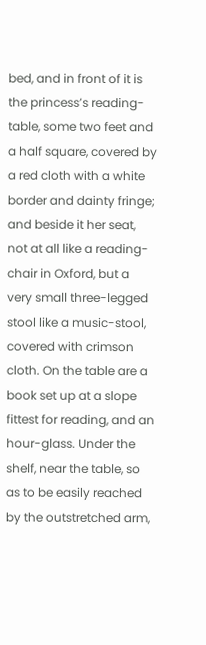bed, and in front of it is the princess’s reading-table, some two feet and a half square, covered by a red cloth with a white border and dainty fringe; and beside it her seat, not at all like a reading-chair in Oxford, but a very small three-legged stool like a music-stool, covered with crimson cloth. On the table are a book set up at a slope fittest for reading, and an hour-glass. Under the shelf, near the table, so as to be easily reached by the outstretched arm,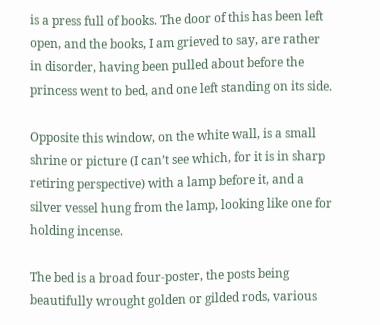is a press full of books. The door of this has been left open, and the books, I am grieved to say, are rather in disorder, having been pulled about before the princess went to bed, and one left standing on its side.

Opposite this window, on the white wall, is a small shrine or picture (I can’t see which, for it is in sharp retiring perspective) with a lamp before it, and a silver vessel hung from the lamp, looking like one for holding incense.

The bed is a broad four-poster, the posts being beautifully wrought golden or gilded rods, various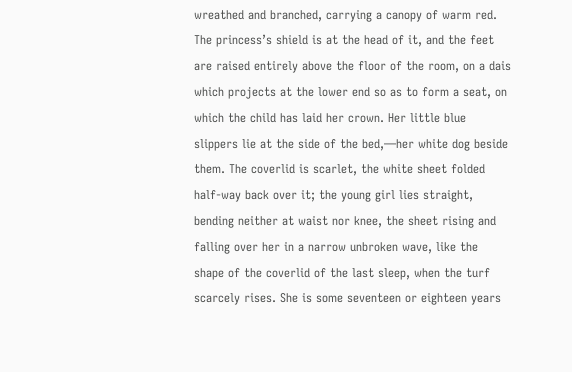wreathed and branched, carrying a canopy of warm red. The princess’s shield is at the head of it, and the feet are raised entirely above the floor of the room, on a dais which projects at the lower end so as to form a seat, on which the child has laid her crown. Her little blue slippers lie at the side of the bed,—her white dog beside them. The coverlid is scarlet, the white sheet folded half-way back over it; the young girl lies straight, bending neither at waist nor knee, the sheet rising and falling over her in a narrow unbroken wave, like the shape of the coverlid of the last sleep, when the turf scarcely rises. She is some seventeen or eighteen years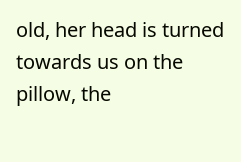old, her head is turned towards us on the pillow, the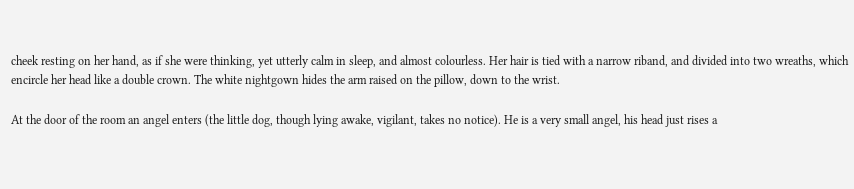cheek resting on her hand, as if she were thinking, yet utterly calm in sleep, and almost colourless. Her hair is tied with a narrow riband, and divided into two wreaths, which encircle her head like a double crown. The white nightgown hides the arm raised on the pillow, down to the wrist.

At the door of the room an angel enters (the little dog, though lying awake, vigilant, takes no notice). He is a very small angel, his head just rises a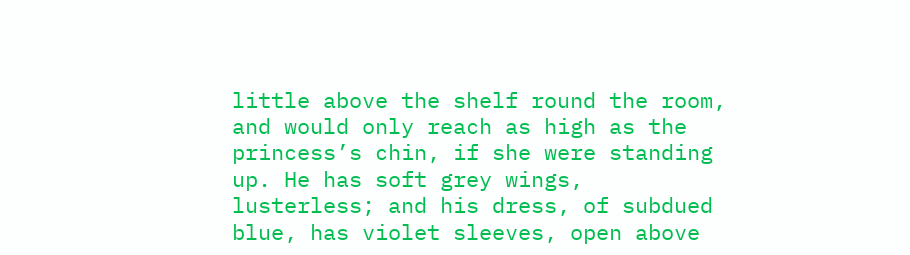little above the shelf round the room, and would only reach as high as the princess’s chin, if she were standing up. He has soft grey wings, lusterless; and his dress, of subdued blue, has violet sleeves, open above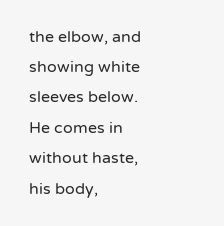the elbow, and showing white sleeves below. He comes in without haste, his body,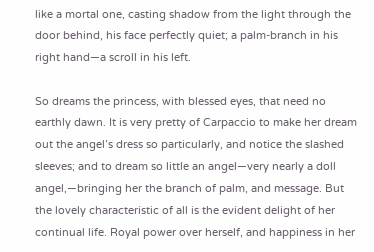like a mortal one, casting shadow from the light through the door behind, his face perfectly quiet; a palm-branch in his right hand—a scroll in his left.

So dreams the princess, with blessed eyes, that need no earthly dawn. It is very pretty of Carpaccio to make her dream out the angel’s dress so particularly, and notice the slashed sleeves; and to dream so little an angel—very nearly a doll angel,—bringing her the branch of palm, and message. But the lovely characteristic of all is the evident delight of her continual life. Royal power over herself, and happiness in her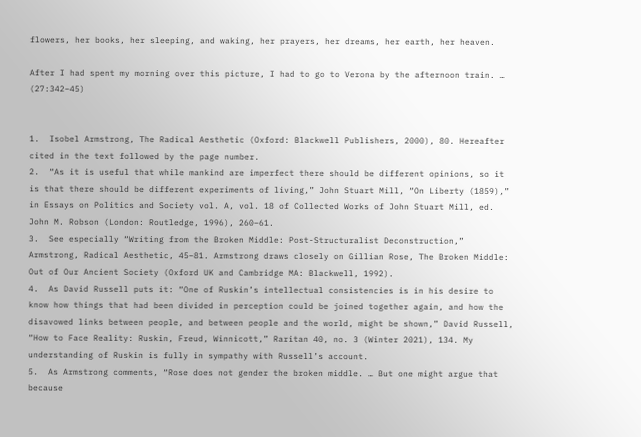flowers, her books, her sleeping, and waking, her prayers, her dreams, her earth, her heaven.

After I had spent my morning over this picture, I had to go to Verona by the afternoon train. … (27:342–45)


1.  Isobel Armstrong, The Radical Aesthetic (Oxford: Blackwell Publishers, 2000), 80. Hereafter cited in the text followed by the page number.
2.  “As it is useful that while mankind are imperfect there should be different opinions, so it is that there should be different experiments of living,” John Stuart Mill, “On Liberty (1859),” in Essays on Politics and Society vol. A, vol. 18 of Collected Works of John Stuart Mill, ed. John M. Robson (London: Routledge, 1996), 260–61.
3.  See especially “Writing from the Broken Middle: Post-Structuralist Deconstruction,” Armstrong, Radical Aesthetic, 45–81. Armstrong draws closely on Gillian Rose, The Broken Middle: Out of Our Ancient Society (Oxford UK and Cambridge MA: Blackwell, 1992).
4.  As David Russell puts it: “One of Ruskin’s intellectual consistencies is in his desire to know how things that had been divided in perception could be joined together again, and how the disavowed links between people, and between people and the world, might be shown,” David Russell, “How to Face Reality: Ruskin, Freud, Winnicott,” Raritan 40, no. 3 (Winter 2021), 134. My understanding of Ruskin is fully in sympathy with Russell’s account.
5.  As Armstrong comments, “Rose does not gender the broken middle. … But one might argue that because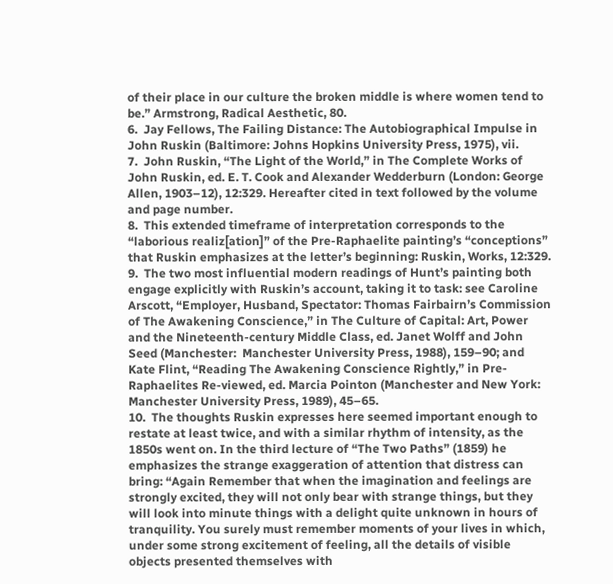of their place in our culture the broken middle is where women tend to be.” Armstrong, Radical Aesthetic, 80.
6.  Jay Fellows, The Failing Distance: The Autobiographical Impulse in John Ruskin (Baltimore: Johns Hopkins University Press, 1975), vii.
7.  John Ruskin, “The Light of the World,” in The Complete Works of John Ruskin, ed. E. T. Cook and Alexander Wedderburn (London: George Allen, 1903–12), 12:329. Hereafter cited in text followed by the volume and page number.
8.  This extended timeframe of interpretation corresponds to the “laborious realiz[ation]” of the Pre-Raphaelite painting’s “conceptions” that Ruskin emphasizes at the letter’s beginning: Ruskin, Works, 12:329.
9.  The two most influential modern readings of Hunt’s painting both engage explicitly with Ruskin’s account, taking it to task: see Caroline Arscott, “Employer, Husband, Spectator: Thomas Fairbairn’s Commission of The Awakening Conscience,” in The Culture of Capital: Art, Power and the Nineteenth-century Middle Class, ed. Janet Wolff and John Seed (Manchester:  Manchester University Press, 1988), 159–90; and Kate Flint, “Reading The Awakening Conscience Rightly,” in Pre-Raphaelites Re-viewed, ed. Marcia Pointon (Manchester and New York: Manchester University Press, 1989), 45–65.
10.  The thoughts Ruskin expresses here seemed important enough to restate at least twice, and with a similar rhythm of intensity, as the 1850s went on. In the third lecture of “The Two Paths” (1859) he emphasizes the strange exaggeration of attention that distress can bring: “Again Remember that when the imagination and feelings are strongly excited, they will not only bear with strange things, but they will look into minute things with a delight quite unknown in hours of tranquility. You surely must remember moments of your lives in which, under some strong excitement of feeling, all the details of visible objects presented themselves with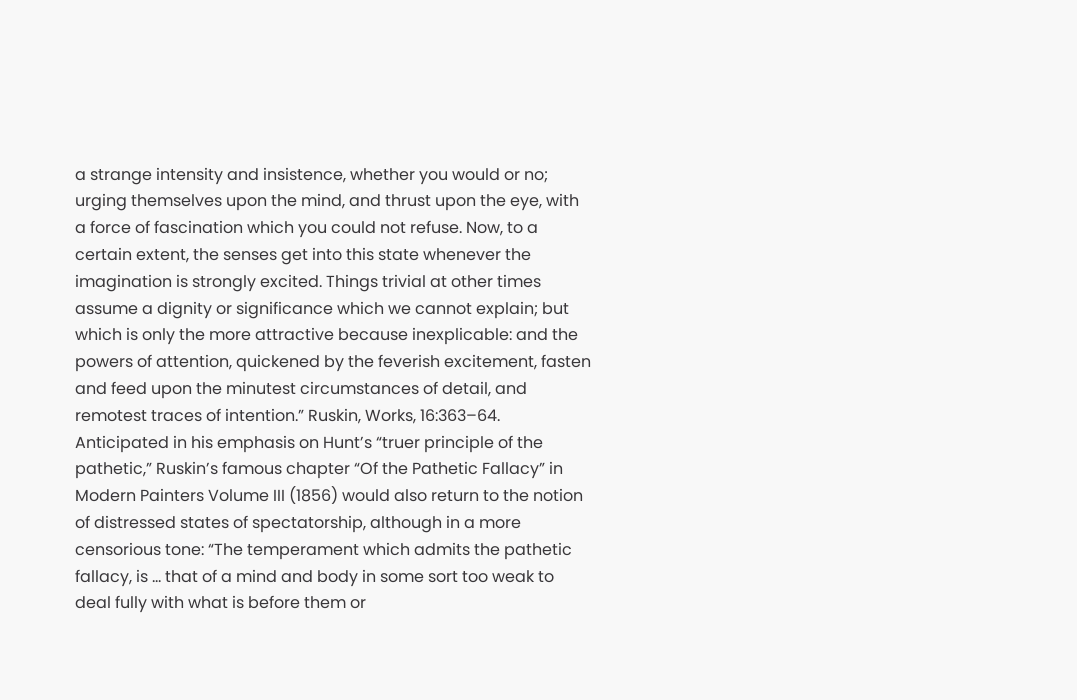a strange intensity and insistence, whether you would or no; urging themselves upon the mind, and thrust upon the eye, with a force of fascination which you could not refuse. Now, to a certain extent, the senses get into this state whenever the imagination is strongly excited. Things trivial at other times assume a dignity or significance which we cannot explain; but which is only the more attractive because inexplicable: and the powers of attention, quickened by the feverish excitement, fasten and feed upon the minutest circumstances of detail, and remotest traces of intention.” Ruskin, Works, 16:363–64.
Anticipated in his emphasis on Hunt’s “truer principle of the pathetic,” Ruskin’s famous chapter “Of the Pathetic Fallacy” in Modern Painters Volume III (1856) would also return to the notion of distressed states of spectatorship, although in a more censorious tone: “The temperament which admits the pathetic fallacy, is … that of a mind and body in some sort too weak to deal fully with what is before them or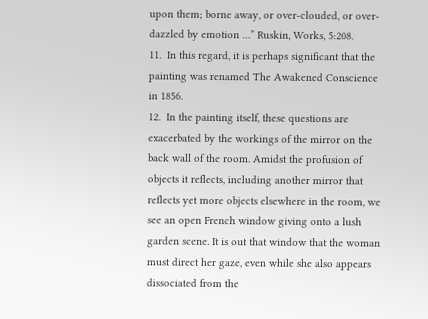upon them; borne away, or over-clouded, or over-dazzled by emotion …” Ruskin, Works, 5:208.
11.  In this regard, it is perhaps significant that the painting was renamed The Awakened Conscience in 1856.
12.  In the painting itself, these questions are exacerbated by the workings of the mirror on the back wall of the room. Amidst the profusion of objects it reflects, including another mirror that reflects yet more objects elsewhere in the room, we see an open French window giving onto a lush garden scene. It is out that window that the woman must direct her gaze, even while she also appears dissociated from the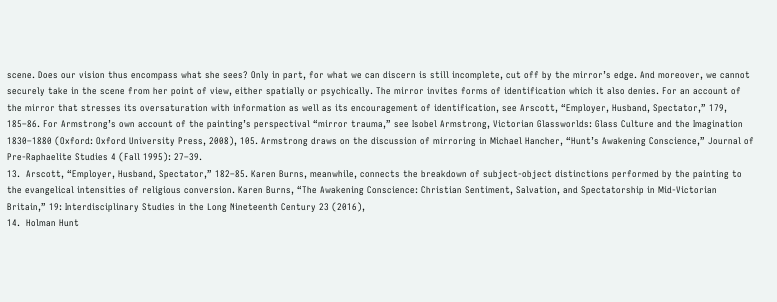scene. Does our vision thus encompass what she sees? Only in part, for what we can discern is still incomplete, cut off by the mirror’s edge. And moreover, we cannot securely take in the scene from her point of view, either spatially or psychically. The mirror invites forms of identification which it also denies. For an account of the mirror that stresses its oversaturation with information as well as its encouragement of identification, see Arscott, “Employer, Husband, Spectator,” 179, 185–86. For Armstrong’s own account of the painting’s perspectival “mirror trauma,” see Isobel Armstrong, Victorian Glassworlds: Glass Culture and the Imagination 1830–1880 (Oxford: Oxford University Press, 2008), 105. Armstrong draws on the discussion of mirroring in Michael Hancher, “Hunt’s Awakening Conscience,” Journal of Pre-Raphaelite Studies 4 (Fall 1995): 27–39.
13.  Arscott, “Employer, Husband, Spectator,” 182–85. Karen Burns, meanwhile, connects the breakdown of subject-object distinctions performed by the painting to the evangelical intensities of religious conversion. Karen Burns, “The Awakening Conscience: Christian Sentiment, Salvation, and Spectatorship in Mid-Victorian Britain,” 19: Interdisciplinary Studies in the Long Nineteenth Century 23 (2016),
14.  Holman Hunt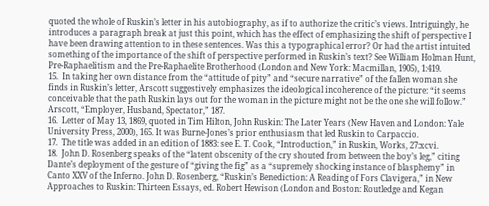quoted the whole of Ruskin’s letter in his autobiography, as if to authorize the critic’s views. Intriguingly, he introduces a paragraph break at just this point, which has the effect of emphasizing the shift of perspective I have been drawing attention to in these sentences. Was this a typographical error? Or had the artist intuited something of the importance of the shift of perspective performed in Ruskin’s text? See William Holman Hunt, Pre-Raphaelitism and the Pre-Raphaelite Brotherhood (London and New York: Macmillan, 1905), 1:419.
15.  In taking her own distance from the “attitude of pity” and “secure narrative” of the fallen woman she finds in Ruskin’s letter, Arscott suggestively emphasizes the ideological incoherence of the picture: “it seems conceivable that the path Ruskin lays out for the woman in the picture might not be the one she will follow.” Arscott, “Employer, Husband, Spectator,” 187.
16.  Letter of May 13, 1869, quoted in Tim Hilton, John Ruskin: The Later Years (New Haven and London: Yale University Press, 2000), 165. It was Burne-Jones’s prior enthusiasm that led Ruskin to Carpaccio.
17.  The title was added in an edition of 1883: see E. T. Cook, “Introduction,” in Ruskin, Works, 27:xcvi.
18.  John D. Rosenberg speaks of the “latent obscenity of the cry shouted from between the boy’s leg,” citing Dante’s deployment of the gesture of “giving the fig” as a “supremely shocking instance of blasphemy” in Canto XXV of the Inferno. John D. Rosenberg, “Ruskin’s Benediction: A Reading of Fors Clavigera,” in New Approaches to Ruskin: Thirteen Essays, ed. Robert Hewison (London and Boston: Routledge and Kegan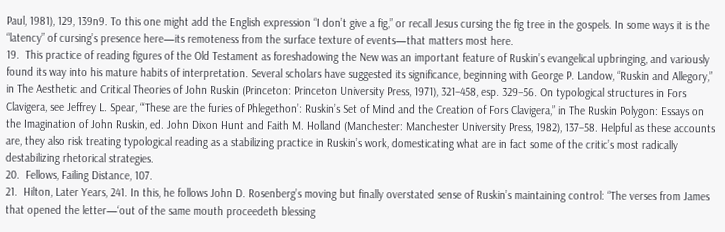Paul, 1981), 129, 139n9. To this one might add the English expression “I don’t give a fig,” or recall Jesus cursing the fig tree in the gospels. In some ways it is the “latency” of cursing’s presence here—its remoteness from the surface texture of events—that matters most here.
19.  This practice of reading figures of the Old Testament as foreshadowing the New was an important feature of Ruskin’s evangelical upbringing, and variously found its way into his mature habits of interpretation. Several scholars have suggested its significance, beginning with George P. Landow, “Ruskin and Allegory,” in The Aesthetic and Critical Theories of John Ruskin (Princeton: Princeton University Press, 1971), 321–458, esp. 329–56. On typological structures in Fors Clavigera, see Jeffrey L. Spear, “‘These are the furies of Phlegethon’: Ruskin’s Set of Mind and the Creation of Fors Clavigera,” in The Ruskin Polygon: Essays on the Imagination of John Ruskin, ed. John Dixon Hunt and Faith M. Holland (Manchester: Manchester University Press, 1982), 137–58. Helpful as these accounts are, they also risk treating typological reading as a stabilizing practice in Ruskin’s work, domesticating what are in fact some of the critic’s most radically destabilizing rhetorical strategies.
20.  Fellows, Failing Distance, 107.
21.  Hilton, Later Years, 241. In this, he follows John D. Rosenberg’s moving but finally overstated sense of Ruskin’s maintaining control: “The verses from James that opened the letter—‘out of the same mouth proceedeth blessing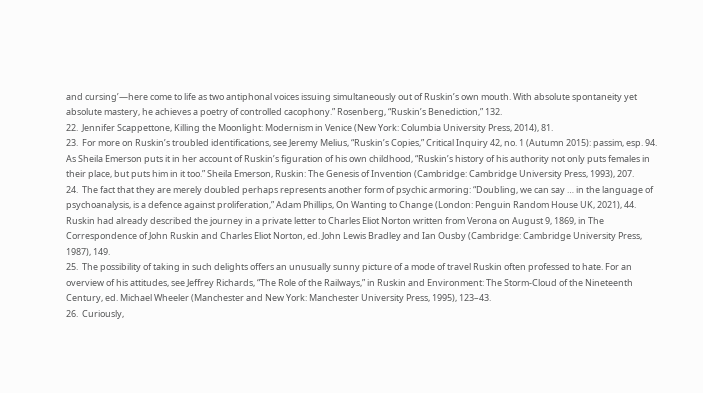and cursing’—here come to life as two antiphonal voices issuing simultaneously out of Ruskin’s own mouth. With absolute spontaneity yet absolute mastery, he achieves a poetry of controlled cacophony.” Rosenberg, “Ruskin’s Benediction,” 132.
22.  Jennifer Scappettone, Killing the Moonlight: Modernism in Venice (New York: Columbia University Press, 2014), 81.
23.  For more on Ruskin’s troubled identifications, see Jeremy Melius, “Ruskin’s Copies,” Critical Inquiry 42, no. 1 (Autumn 2015): passim, esp. 94. As Sheila Emerson puts it in her account of Ruskin’s figuration of his own childhood, “Ruskin’s history of his authority not only puts females in their place, but puts him in it too.” Sheila Emerson, Ruskin: The Genesis of Invention (Cambridge: Cambridge University Press, 1993), 207.
24.  The fact that they are merely doubled perhaps represents another form of psychic armoring: “Doubling, we can say … in the language of psychoanalysis, is a defence against proliferation,” Adam Phillips, On Wanting to Change (London: Penguin Random House UK, 2021), 44. Ruskin had already described the journey in a private letter to Charles Eliot Norton written from Verona on August 9, 1869, in The Correspondence of John Ruskin and Charles Eliot Norton, ed. John Lewis Bradley and Ian Ousby (Cambridge: Cambridge University Press, 1987), 149.
25.  The possibility of taking in such delights offers an unusually sunny picture of a mode of travel Ruskin often professed to hate. For an overview of his attitudes, see Jeffrey Richards, “The Role of the Railways,” in Ruskin and Environment: The Storm-Cloud of the Nineteenth Century, ed. Michael Wheeler (Manchester and New York: Manchester University Press, 1995), 123–43.
26.  Curiously,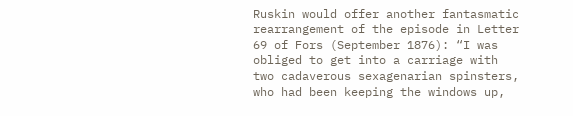Ruskin would offer another fantasmatic rearrangement of the episode in Letter 69 of Fors (September 1876): “I was obliged to get into a carriage with two cadaverous sexagenarian spinsters, who had been keeping the windows up,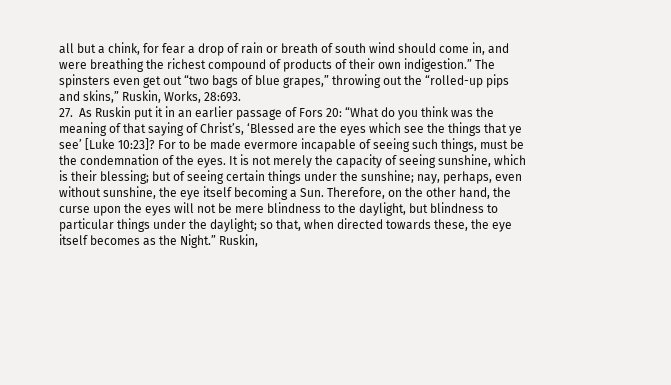all but a chink, for fear a drop of rain or breath of south wind should come in, and were breathing the richest compound of products of their own indigestion.” The spinsters even get out “two bags of blue grapes,” throwing out the “rolled-up pips and skins,” Ruskin, Works, 28:693.
27.  As Ruskin put it in an earlier passage of Fors 20: “What do you think was the meaning of that saying of Christ’s, ‘Blessed are the eyes which see the things that ye see’ [Luke 10:23]? For to be made evermore incapable of seeing such things, must be the condemnation of the eyes. It is not merely the capacity of seeing sunshine, which is their blessing; but of seeing certain things under the sunshine; nay, perhaps, even without sunshine, the eye itself becoming a Sun. Therefore, on the other hand, the curse upon the eyes will not be mere blindness to the daylight, but blindness to particular things under the daylight; so that, when directed towards these, the eye itself becomes as the Night.” Ruskin,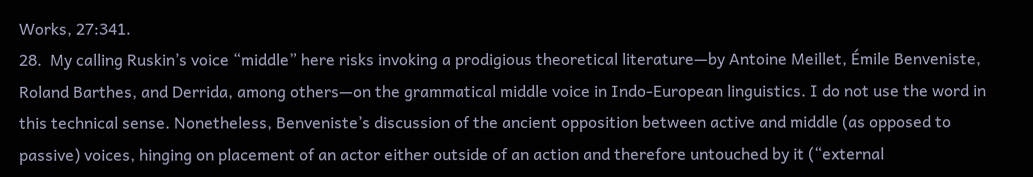Works, 27:341.
28.  My calling Ruskin’s voice “middle” here risks invoking a prodigious theoretical literature—by Antoine Meillet, Émile Benveniste, Roland Barthes, and Derrida, among others—on the grammatical middle voice in Indo-European linguistics. I do not use the word in this technical sense. Nonetheless, Benveniste’s discussion of the ancient opposition between active and middle (as opposed to passive) voices, hinging on placement of an actor either outside of an action and therefore untouched by it (“external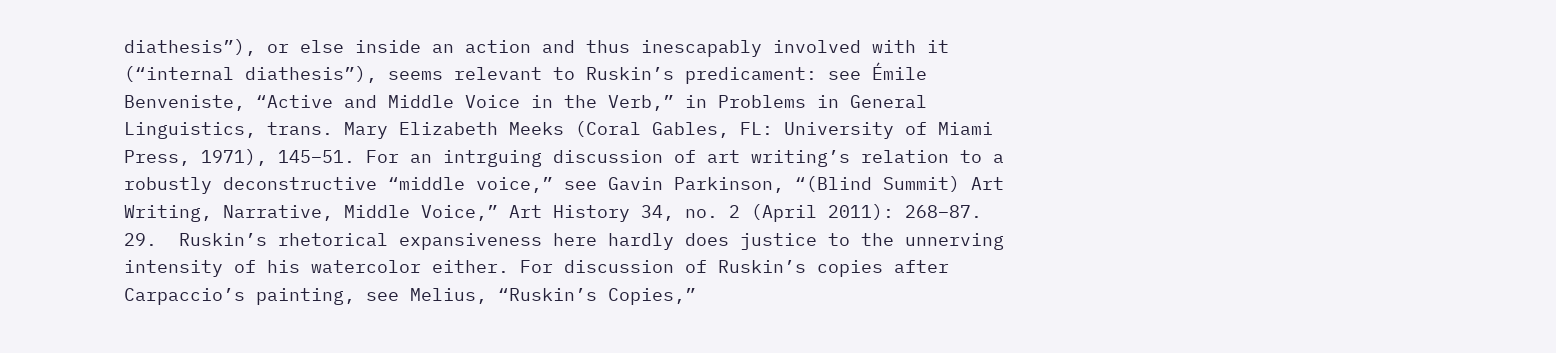diathesis”), or else inside an action and thus inescapably involved with it (“internal diathesis”), seems relevant to Ruskin’s predicament: see Émile Benveniste, “Active and Middle Voice in the Verb,” in Problems in General Linguistics, trans. Mary Elizabeth Meeks (Coral Gables, FL: University of Miami Press, 1971), 145–51. For an intrguing discussion of art writing’s relation to a robustly deconstructive “middle voice,” see Gavin Parkinson, “(Blind Summit) Art Writing, Narrative, Middle Voice,” Art History 34, no. 2 (April 2011): 268–87.
29.  Ruskin’s rhetorical expansiveness here hardly does justice to the unnerving intensity of his watercolor either. For discussion of Ruskin’s copies after Carpaccio’s painting, see Melius, “Ruskin’s Copies,”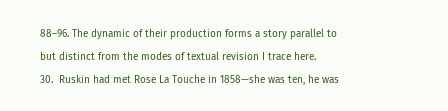88–96. The dynamic of their production forms a story parallel to but distinct from the modes of textual revision I trace here.
30.  Ruskin had met Rose La Touche in 1858—she was ten, he was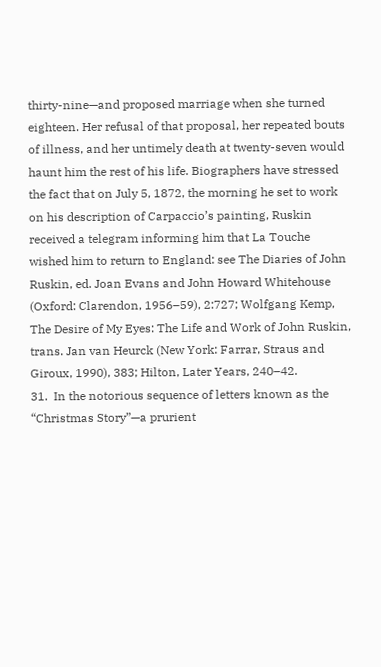thirty-nine—and proposed marriage when she turned eighteen. Her refusal of that proposal, her repeated bouts of illness, and her untimely death at twenty-seven would haunt him the rest of his life. Biographers have stressed the fact that on July 5, 1872, the morning he set to work on his description of Carpaccio’s painting, Ruskin received a telegram informing him that La Touche wished him to return to England: see The Diaries of John Ruskin, ed. Joan Evans and John Howard Whitehouse (Oxford: Clarendon, 1956–59), 2:727; Wolfgang Kemp, The Desire of My Eyes: The Life and Work of John Ruskin, trans. Jan van Heurck (New York: Farrar, Straus and Giroux, 1990), 383; Hilton, Later Years, 240–42.
31.  In the notorious sequence of letters known as the “Christmas Story”—a prurient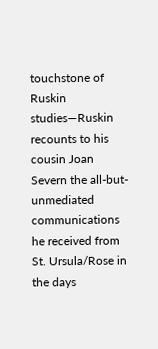touchstone of Ruskin studies—Ruskin recounts to his cousin Joan Severn the all-but-unmediated communications he received from St. Ursula/Rose in the days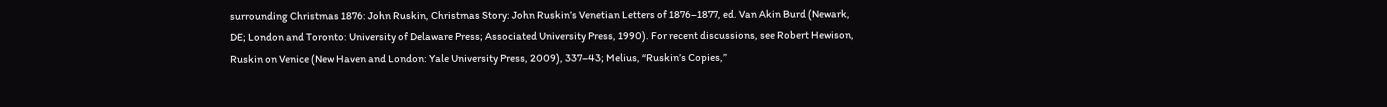surrounding Christmas 1876: John Ruskin, Christmas Story: John Ruskin’s Venetian Letters of 1876–1877, ed. Van Akin Burd (Newark, DE; London and Toronto: University of Delaware Press; Associated University Press, 1990). For recent discussions, see Robert Hewison, Ruskin on Venice (New Haven and London: Yale University Press, 2009), 337–43; Melius, “Ruskin’s Copies,”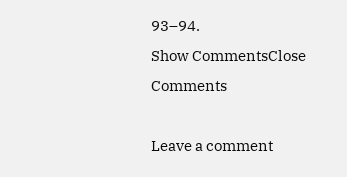93–94.
Show CommentsClose Comments

Leave a comment